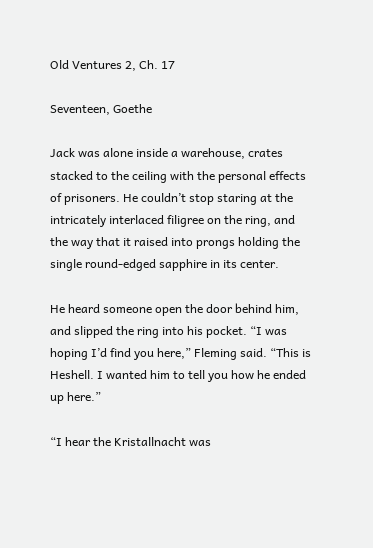Old Ventures 2, Ch. 17

Seventeen, Goethe

Jack was alone inside a warehouse, crates stacked to the ceiling with the personal effects of prisoners. He couldn’t stop staring at the intricately interlaced filigree on the ring, and the way that it raised into prongs holding the single round-edged sapphire in its center.

He heard someone open the door behind him, and slipped the ring into his pocket. “I was hoping I’d find you here,” Fleming said. “This is Heshell. I wanted him to tell you how he ended up here.”

“I hear the Kristallnacht was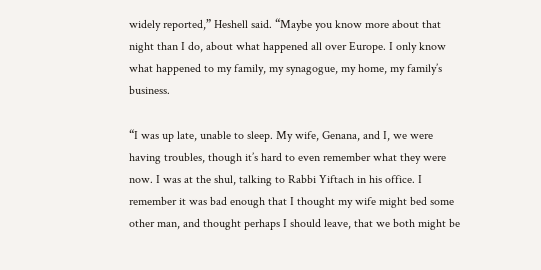widely reported,” Heshell said. “Maybe you know more about that night than I do, about what happened all over Europe. I only know what happened to my family, my synagogue, my home, my family’s business.

“I was up late, unable to sleep. My wife, Genana, and I, we were having troubles, though it’s hard to even remember what they were now. I was at the shul, talking to Rabbi Yiftach in his office. I remember it was bad enough that I thought my wife might bed some other man, and thought perhaps I should leave, that we both might be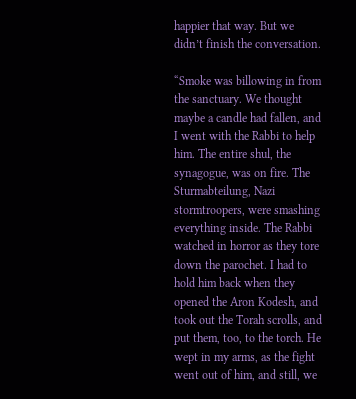happier that way. But we didn’t finish the conversation.

“Smoke was billowing in from the sanctuary. We thought maybe a candle had fallen, and I went with the Rabbi to help him. The entire shul, the synagogue, was on fire. The Sturmabteilung, Nazi stormtroopers, were smashing everything inside. The Rabbi watched in horror as they tore down the parochet. I had to hold him back when they opened the Aron Kodesh, and took out the Torah scrolls, and put them, too, to the torch. He wept in my arms, as the fight went out of him, and still, we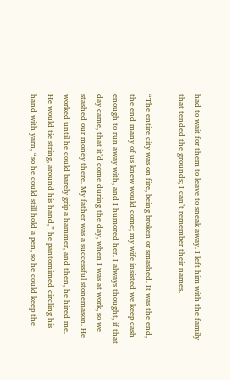had to wait for them to leave to sneak away. I left him with the family that tended the grounds; I can’t remember their names.

“The entire city was on fire, being broken or smashed. It was the end, the end many of us knew would come; my wife insisted we keep cash enough to run away with, and I humored her. I always thought, if that day came, that it’d come during the day, when I was at work, so we stashed our money there. My father was a successful stonemason. He worked until he could barely grip a hammer, and then, he hired me. He would tie string, around his hand,” he pantomimed circling his hand with yarn, “so he could still hold a pen, so he could keep the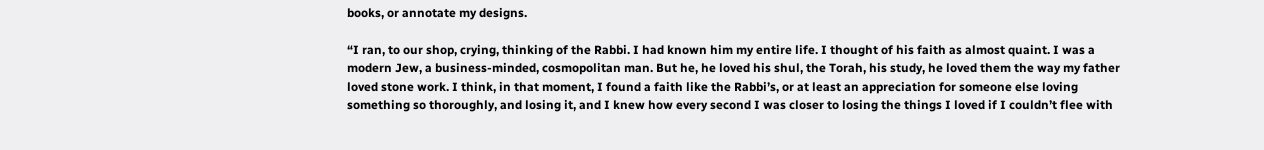books, or annotate my designs.

“I ran, to our shop, crying, thinking of the Rabbi. I had known him my entire life. I thought of his faith as almost quaint. I was a modern Jew, a business-minded, cosmopolitan man. But he, he loved his shul, the Torah, his study, he loved them the way my father loved stone work. I think, in that moment, I found a faith like the Rabbi’s, or at least an appreciation for someone else loving something so thoroughly, and losing it, and I knew how every second I was closer to losing the things I loved if I couldn’t flee with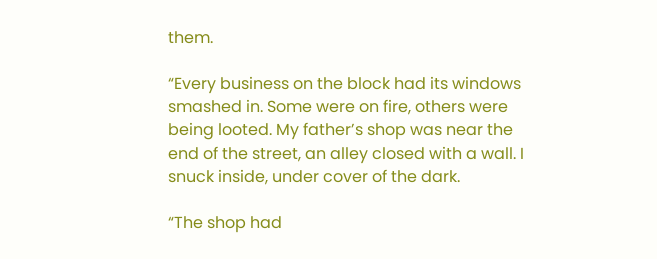them.

“Every business on the block had its windows smashed in. Some were on fire, others were being looted. My father’s shop was near the end of the street, an alley closed with a wall. I snuck inside, under cover of the dark.

“The shop had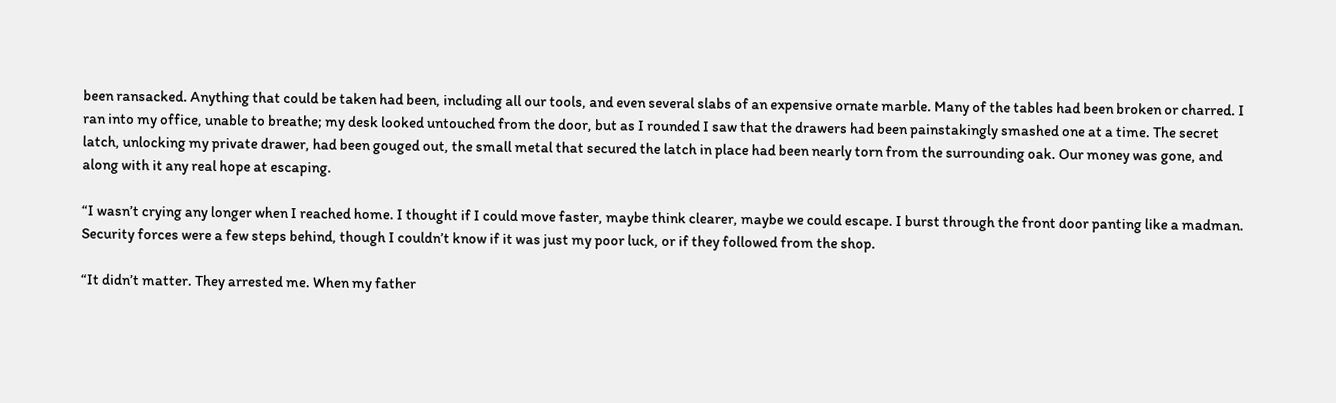been ransacked. Anything that could be taken had been, including all our tools, and even several slabs of an expensive ornate marble. Many of the tables had been broken or charred. I ran into my office, unable to breathe; my desk looked untouched from the door, but as I rounded I saw that the drawers had been painstakingly smashed one at a time. The secret latch, unlocking my private drawer, had been gouged out, the small metal that secured the latch in place had been nearly torn from the surrounding oak. Our money was gone, and along with it any real hope at escaping.

“I wasn’t crying any longer when I reached home. I thought if I could move faster, maybe think clearer, maybe we could escape. I burst through the front door panting like a madman. Security forces were a few steps behind, though I couldn’t know if it was just my poor luck, or if they followed from the shop.

“It didn’t matter. They arrested me. When my father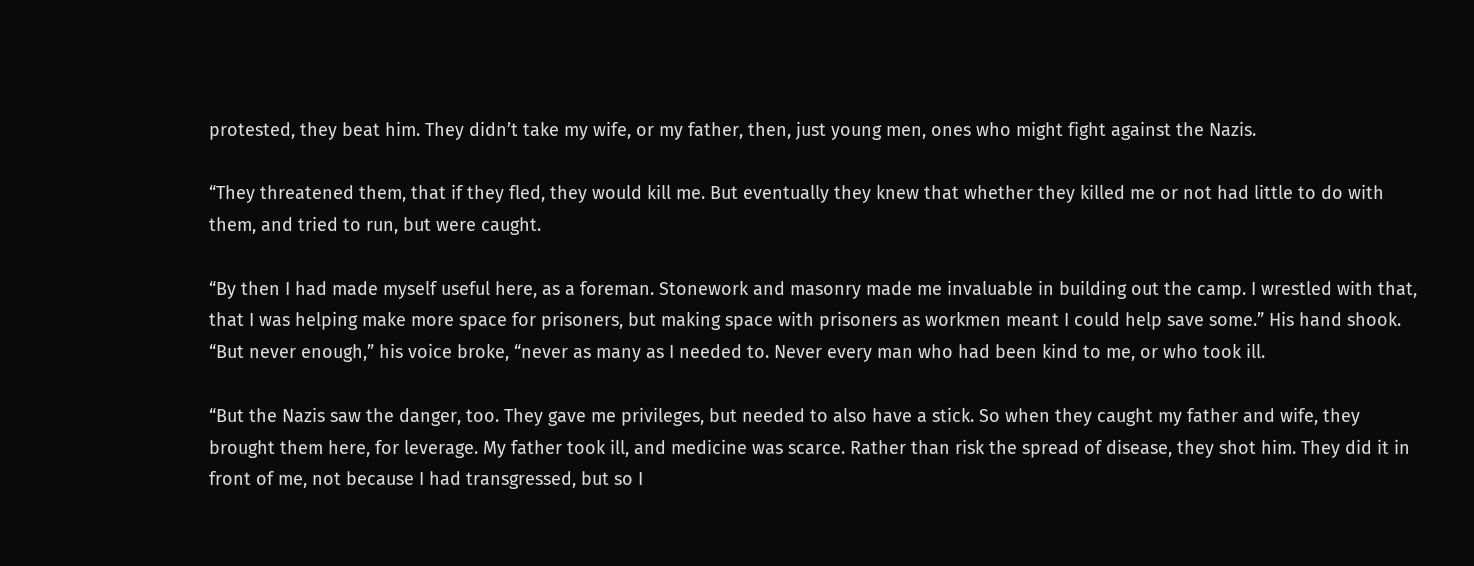protested, they beat him. They didn’t take my wife, or my father, then, just young men, ones who might fight against the Nazis.

“They threatened them, that if they fled, they would kill me. But eventually they knew that whether they killed me or not had little to do with them, and tried to run, but were caught.

“By then I had made myself useful here, as a foreman. Stonework and masonry made me invaluable in building out the camp. I wrestled with that, that I was helping make more space for prisoners, but making space with prisoners as workmen meant I could help save some.” His hand shook. “But never enough,” his voice broke, “never as many as I needed to. Never every man who had been kind to me, or who took ill.

“But the Nazis saw the danger, too. They gave me privileges, but needed to also have a stick. So when they caught my father and wife, they brought them here, for leverage. My father took ill, and medicine was scarce. Rather than risk the spread of disease, they shot him. They did it in front of me, not because I had transgressed, but so I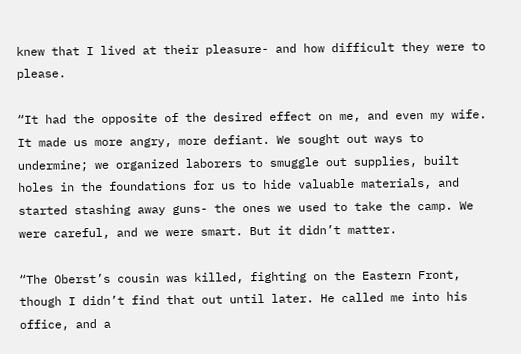knew that I lived at their pleasure- and how difficult they were to please.

“It had the opposite of the desired effect on me, and even my wife. It made us more angry, more defiant. We sought out ways to undermine; we organized laborers to smuggle out supplies, built holes in the foundations for us to hide valuable materials, and started stashing away guns- the ones we used to take the camp. We were careful, and we were smart. But it didn’t matter.

“The Oberst’s cousin was killed, fighting on the Eastern Front, though I didn’t find that out until later. He called me into his office, and a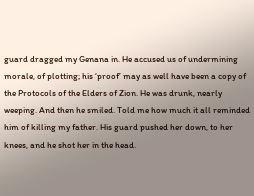guard dragged my Genana in. He accused us of undermining morale, of plotting; his ‘proof’ may as well have been a copy of the Protocols of the Elders of Zion. He was drunk, nearly weeping. And then he smiled. Told me how much it all reminded him of killing my father. His guard pushed her down, to her knees, and he shot her in the head.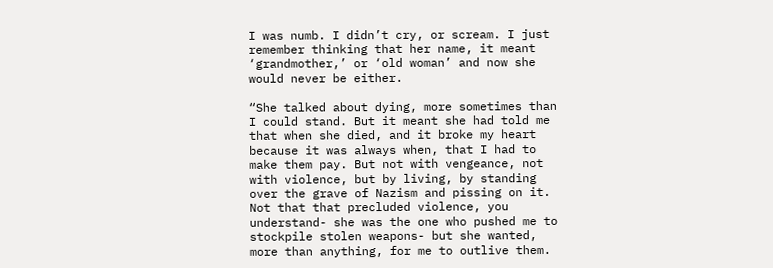I was numb. I didn’t cry, or scream. I just remember thinking that her name, it meant ‘grandmother,’ or ‘old woman’ and now she would never be either.

“She talked about dying, more sometimes than I could stand. But it meant she had told me that when she died, and it broke my heart because it was always when, that I had to make them pay. But not with vengeance, not with violence, but by living, by standing over the grave of Nazism and pissing on it. Not that that precluded violence, you understand- she was the one who pushed me to stockpile stolen weapons- but she wanted, more than anything, for me to outlive them.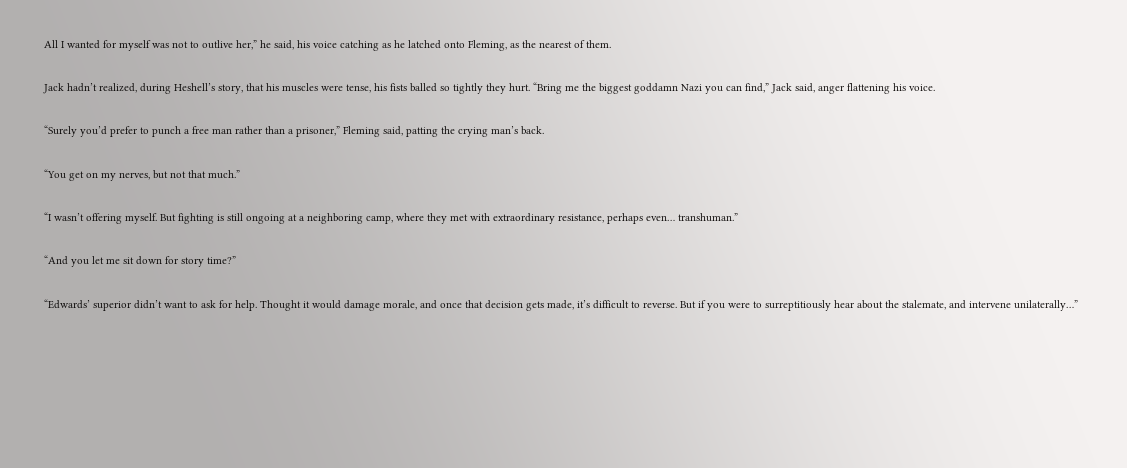All I wanted for myself was not to outlive her,” he said, his voice catching as he latched onto Fleming, as the nearest of them.

Jack hadn’t realized, during Heshell’s story, that his muscles were tense, his fists balled so tightly they hurt. “Bring me the biggest goddamn Nazi you can find,” Jack said, anger flattening his voice.

“Surely you’d prefer to punch a free man rather than a prisoner,” Fleming said, patting the crying man’s back.

“You get on my nerves, but not that much.”

“I wasn’t offering myself. But fighting is still ongoing at a neighboring camp, where they met with extraordinary resistance, perhaps even… transhuman.”

“And you let me sit down for story time?”

“Edwards’ superior didn’t want to ask for help. Thought it would damage morale, and once that decision gets made, it’s difficult to reverse. But if you were to surreptitiously hear about the stalemate, and intervene unilaterally…”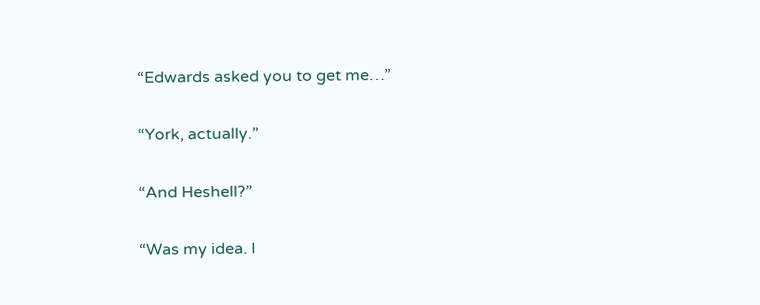“Edwards asked you to get me…”

“York, actually.”

“And Heshell?”

“Was my idea. I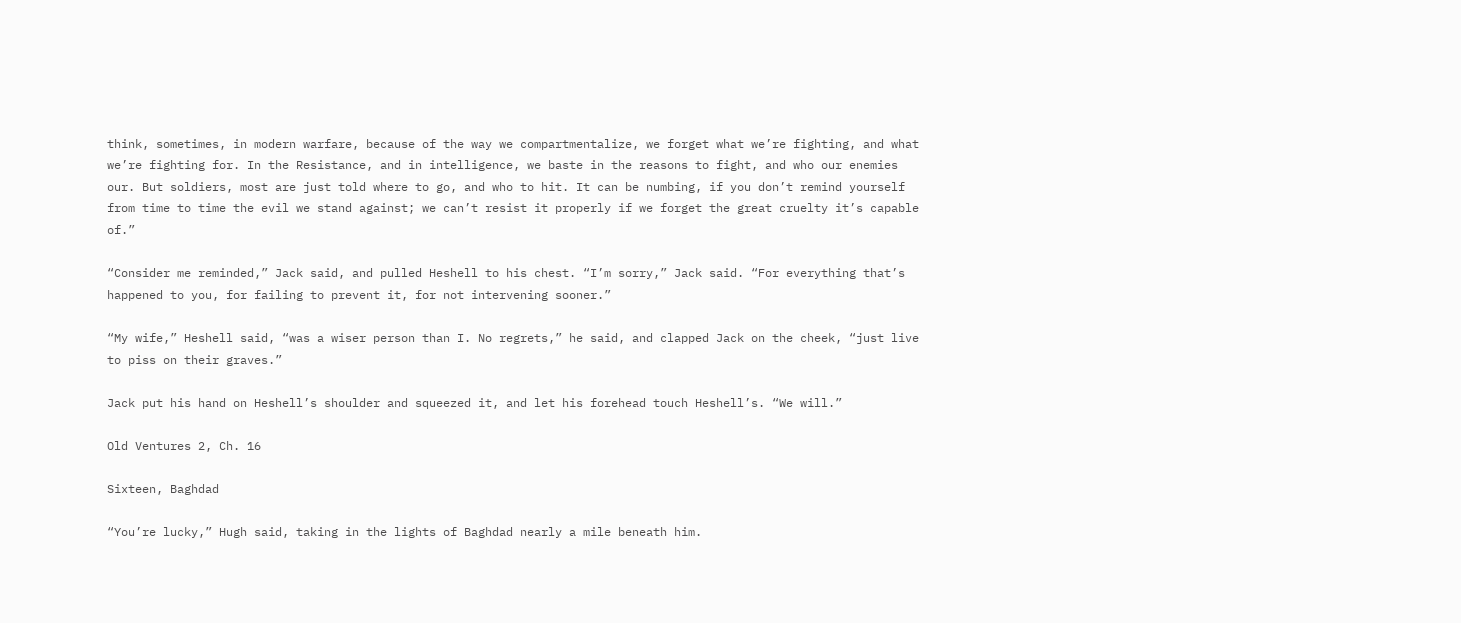think, sometimes, in modern warfare, because of the way we compartmentalize, we forget what we’re fighting, and what we’re fighting for. In the Resistance, and in intelligence, we baste in the reasons to fight, and who our enemies our. But soldiers, most are just told where to go, and who to hit. It can be numbing, if you don’t remind yourself from time to time the evil we stand against; we can’t resist it properly if we forget the great cruelty it’s capable of.”

“Consider me reminded,” Jack said, and pulled Heshell to his chest. “I’m sorry,” Jack said. “For everything that’s happened to you, for failing to prevent it, for not intervening sooner.”

“My wife,” Heshell said, “was a wiser person than I. No regrets,” he said, and clapped Jack on the cheek, “just live to piss on their graves.”

Jack put his hand on Heshell’s shoulder and squeezed it, and let his forehead touch Heshell’s. “We will.”

Old Ventures 2, Ch. 16

Sixteen, Baghdad

“You’re lucky,” Hugh said, taking in the lights of Baghdad nearly a mile beneath him.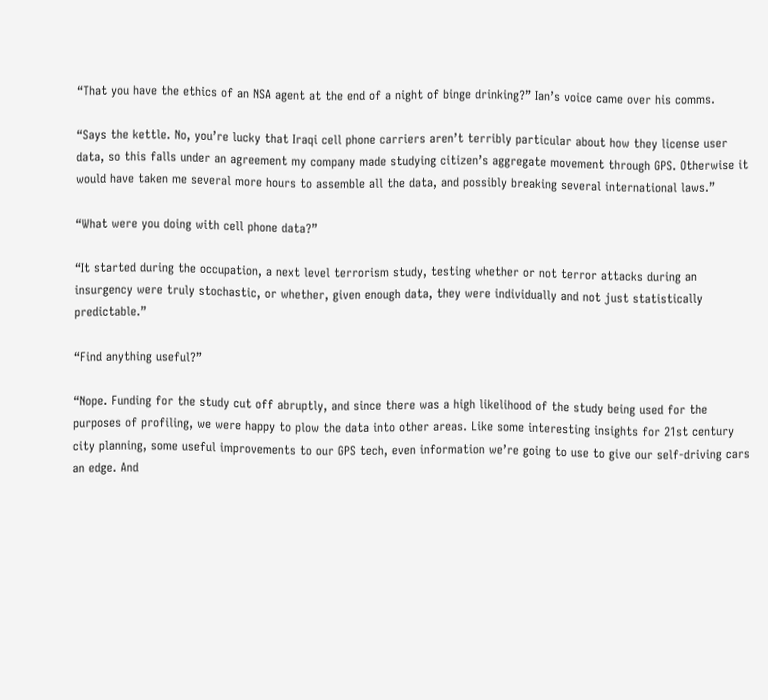“That you have the ethics of an NSA agent at the end of a night of binge drinking?” Ian’s voice came over his comms.

“Says the kettle. No, you’re lucky that Iraqi cell phone carriers aren’t terribly particular about how they license user data, so this falls under an agreement my company made studying citizen’s aggregate movement through GPS. Otherwise it would have taken me several more hours to assemble all the data, and possibly breaking several international laws.”

“What were you doing with cell phone data?”

“It started during the occupation, a next level terrorism study, testing whether or not terror attacks during an insurgency were truly stochastic, or whether, given enough data, they were individually and not just statistically predictable.”

“Find anything useful?”

“Nope. Funding for the study cut off abruptly, and since there was a high likelihood of the study being used for the purposes of profiling, we were happy to plow the data into other areas. Like some interesting insights for 21st century city planning, some useful improvements to our GPS tech, even information we’re going to use to give our self-driving cars an edge. And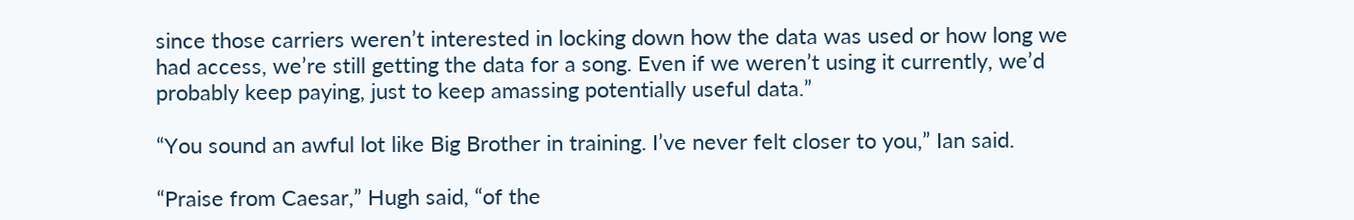since those carriers weren’t interested in locking down how the data was used or how long we had access, we’re still getting the data for a song. Even if we weren’t using it currently, we’d probably keep paying, just to keep amassing potentially useful data.”

“You sound an awful lot like Big Brother in training. I’ve never felt closer to you,” Ian said.

“Praise from Caesar,” Hugh said, “of the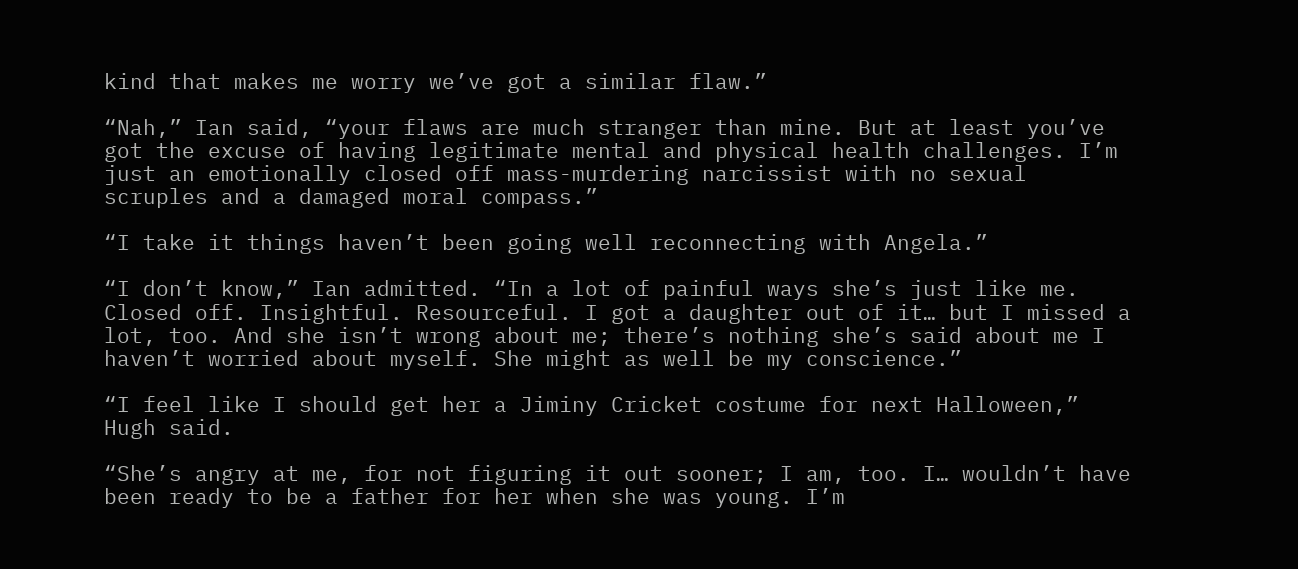kind that makes me worry we’ve got a similar flaw.”

“Nah,” Ian said, “your flaws are much stranger than mine. But at least you’ve got the excuse of having legitimate mental and physical health challenges. I’m just an emotionally closed off mass-murdering narcissist with no sexual scruples and a damaged moral compass.”

“I take it things haven’t been going well reconnecting with Angela.”

“I don’t know,” Ian admitted. “In a lot of painful ways she’s just like me. Closed off. Insightful. Resourceful. I got a daughter out of it… but I missed a lot, too. And she isn’t wrong about me; there’s nothing she’s said about me I haven’t worried about myself. She might as well be my conscience.”

“I feel like I should get her a Jiminy Cricket costume for next Halloween,” Hugh said.

“She’s angry at me, for not figuring it out sooner; I am, too. I… wouldn’t have been ready to be a father for her when she was young. I’m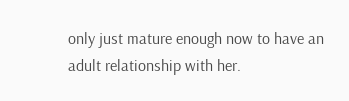only just mature enough now to have an adult relationship with her.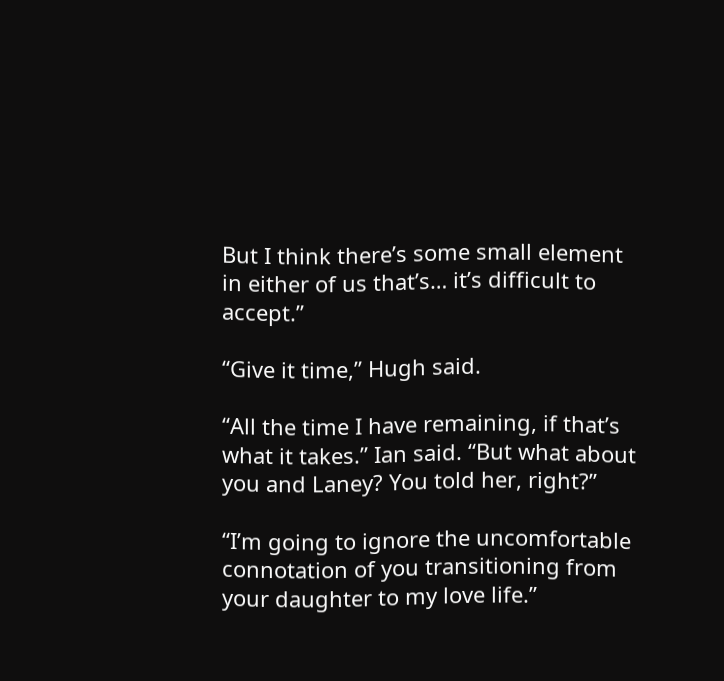But I think there’s some small element in either of us that’s… it’s difficult to accept.”

“Give it time,” Hugh said.

“All the time I have remaining, if that’s what it takes.” Ian said. “But what about you and Laney? You told her, right?”

“I’m going to ignore the uncomfortable connotation of you transitioning from your daughter to my love life.”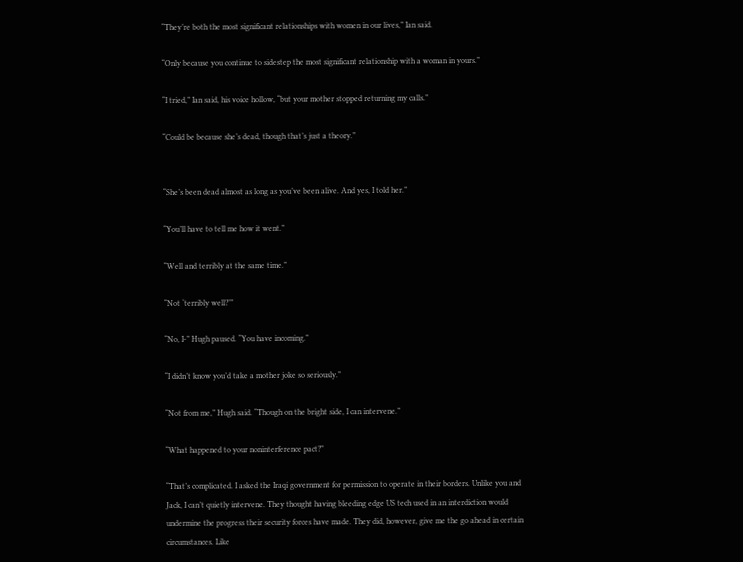“They’re both the most significant relationships with women in our lives,” Ian said.

“Only because you continue to sidestep the most significant relationship with a woman in yours.”

“I tried,” Ian said, his voice hollow, “but your mother stopped returning my calls.”

“Could be because she’s dead, though that’s just a theory.”


“She’s been dead almost as long as you’ve been alive. And yes, I told her.”

“You’ll have to tell me how it went.”

“Well and terribly at the same time.”

“Not ‘terribly well?’”

“No, I-” Hugh paused. “You have incoming.”

“I didn’t know you’d take a mother joke so seriously.”

“Not from me,” Hugh said. “Though on the bright side, I can intervene.”

“What happened to your noninterference pact?”

“That’s complicated. I asked the Iraqi government for permission to operate in their borders. Unlike you and Jack, I can’t quietly intervene. They thought having bleeding edge US tech used in an interdiction would undermine the progress their security forces have made. They did, however, give me the go ahead in certain circumstances. Like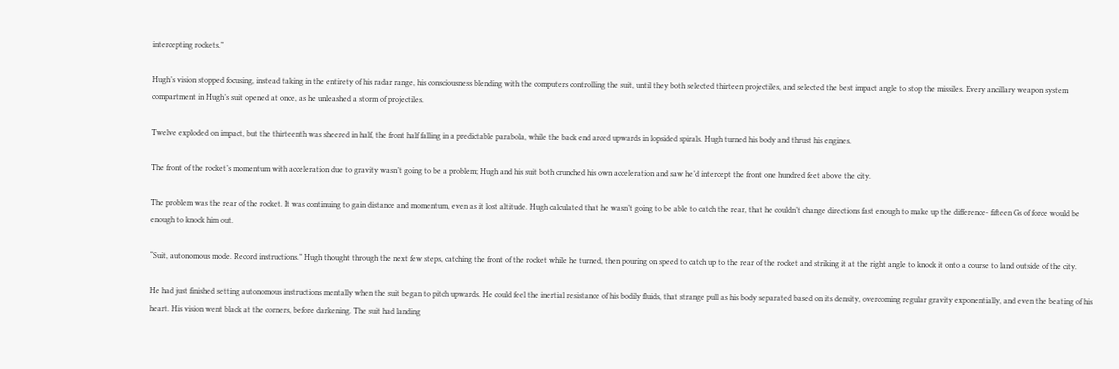intercepting rockets.”

Hugh’s vision stopped focusing, instead taking in the entirety of his radar range, his consciousness blending with the computers controlling the suit, until they both selected thirteen projectiles, and selected the best impact angle to stop the missiles. Every ancillary weapon system compartment in Hugh’s suit opened at once, as he unleashed a storm of projectiles.

Twelve exploded on impact, but the thirteenth was sheered in half, the front half falling in a predictable parabola, while the back end arced upwards in lopsided spirals. Hugh turned his body and thrust his engines.

The front of the rocket’s momentum with acceleration due to gravity wasn’t going to be a problem; Hugh and his suit both crunched his own acceleration and saw he’d intercept the front one hundred feet above the city.

The problem was the rear of the rocket. It was continuing to gain distance and momentum, even as it lost altitude. Hugh calculated that he wasn’t going to be able to catch the rear, that he couldn’t change directions fast enough to make up the difference- fifteen Gs of force would be enough to knock him out.

“Suit, autonomous mode. Record instructions.” Hugh thought through the next few steps, catching the front of the rocket while he turned, then pouring on speed to catch up to the rear of the rocket and striking it at the right angle to knock it onto a course to land outside of the city.

He had just finished setting autonomous instructions mentally when the suit began to pitch upwards. He could feel the inertial resistance of his bodily fluids, that strange pull as his body separated based on its density, overcoming regular gravity exponentially, and even the beating of his heart. His vision went black at the corners, before darkening. The suit had landing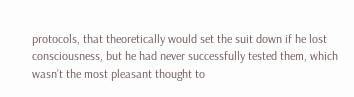protocols, that theoretically would set the suit down if he lost consciousness, but he had never successfully tested them, which wasn’t the most pleasant thought to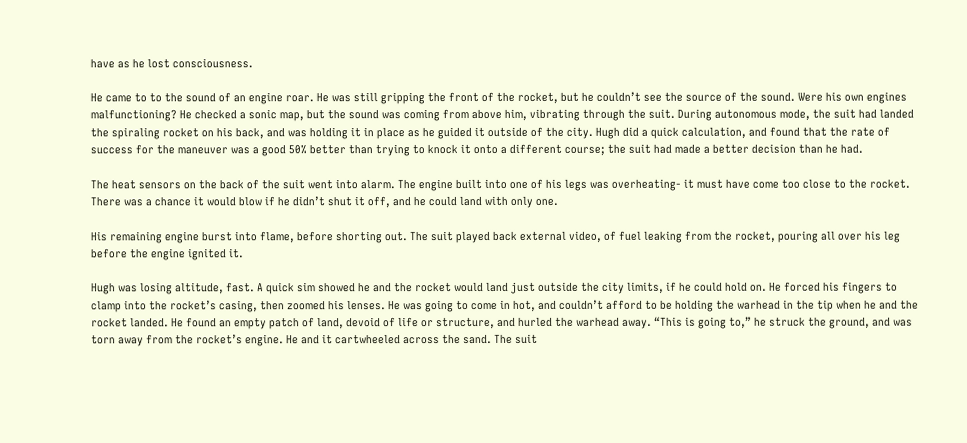have as he lost consciousness.

He came to to the sound of an engine roar. He was still gripping the front of the rocket, but he couldn’t see the source of the sound. Were his own engines malfunctioning? He checked a sonic map, but the sound was coming from above him, vibrating through the suit. During autonomous mode, the suit had landed the spiraling rocket on his back, and was holding it in place as he guided it outside of the city. Hugh did a quick calculation, and found that the rate of success for the maneuver was a good 50% better than trying to knock it onto a different course; the suit had made a better decision than he had.

The heat sensors on the back of the suit went into alarm. The engine built into one of his legs was overheating- it must have come too close to the rocket. There was a chance it would blow if he didn’t shut it off, and he could land with only one.

His remaining engine burst into flame, before shorting out. The suit played back external video, of fuel leaking from the rocket, pouring all over his leg before the engine ignited it.

Hugh was losing altitude, fast. A quick sim showed he and the rocket would land just outside the city limits, if he could hold on. He forced his fingers to clamp into the rocket’s casing, then zoomed his lenses. He was going to come in hot, and couldn’t afford to be holding the warhead in the tip when he and the rocket landed. He found an empty patch of land, devoid of life or structure, and hurled the warhead away. “This is going to,” he struck the ground, and was torn away from the rocket’s engine. He and it cartwheeled across the sand. The suit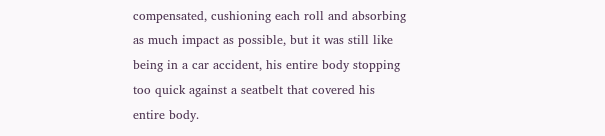compensated, cushioning each roll and absorbing as much impact as possible, but it was still like being in a car accident, his entire body stopping too quick against a seatbelt that covered his entire body.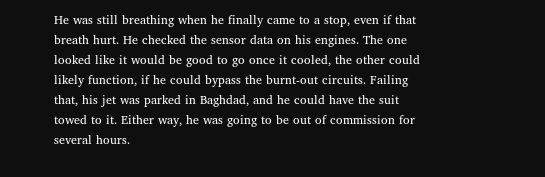He was still breathing when he finally came to a stop, even if that breath hurt. He checked the sensor data on his engines. The one looked like it would be good to go once it cooled, the other could likely function, if he could bypass the burnt-out circuits. Failing that, his jet was parked in Baghdad, and he could have the suit towed to it. Either way, he was going to be out of commission for several hours.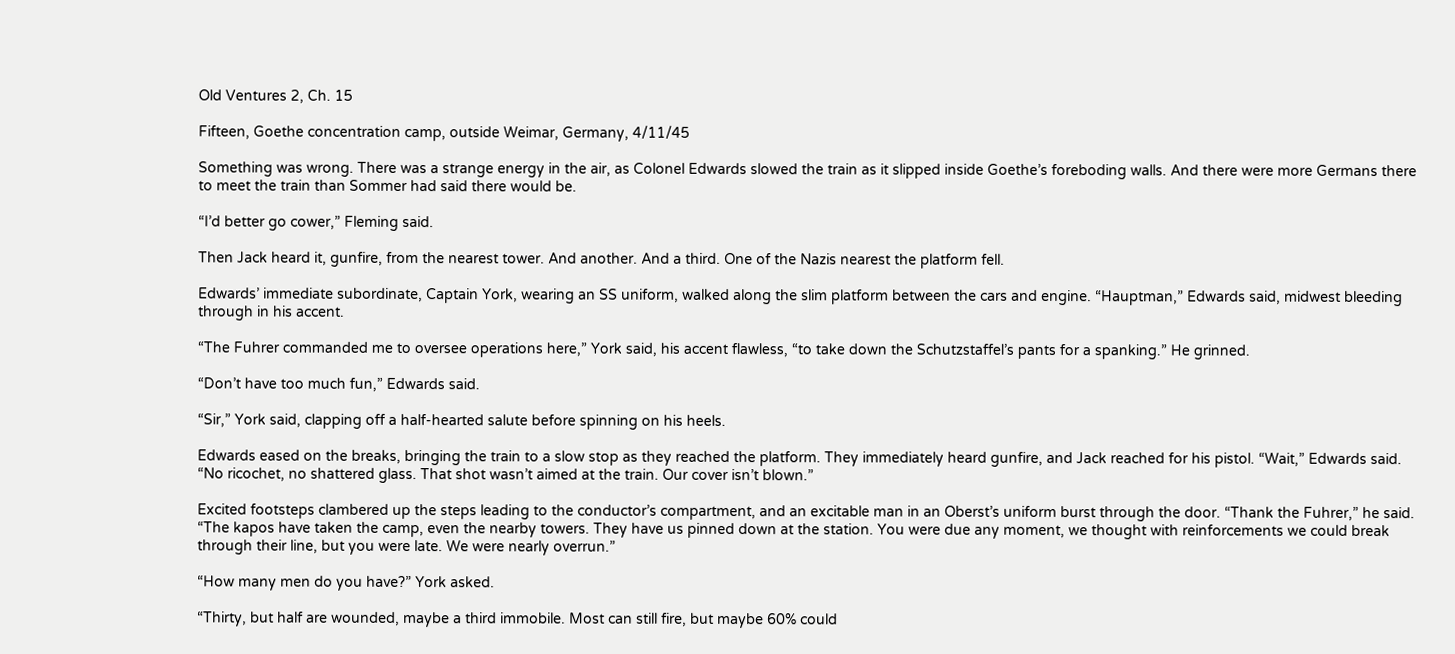Old Ventures 2, Ch. 15

Fifteen, Goethe concentration camp, outside Weimar, Germany, 4/11/45

Something was wrong. There was a strange energy in the air, as Colonel Edwards slowed the train as it slipped inside Goethe’s foreboding walls. And there were more Germans there to meet the train than Sommer had said there would be.

“I’d better go cower,” Fleming said.

Then Jack heard it, gunfire, from the nearest tower. And another. And a third. One of the Nazis nearest the platform fell.

Edwards’ immediate subordinate, Captain York, wearing an SS uniform, walked along the slim platform between the cars and engine. “Hauptman,” Edwards said, midwest bleeding through in his accent.

“The Fuhrer commanded me to oversee operations here,” York said, his accent flawless, “to take down the Schutzstaffel’s pants for a spanking.” He grinned.

“Don’t have too much fun,” Edwards said.

“Sir,” York said, clapping off a half-hearted salute before spinning on his heels.

Edwards eased on the breaks, bringing the train to a slow stop as they reached the platform. They immediately heard gunfire, and Jack reached for his pistol. “Wait,” Edwards said. “No ricochet, no shattered glass. That shot wasn’t aimed at the train. Our cover isn’t blown.”

Excited footsteps clambered up the steps leading to the conductor’s compartment, and an excitable man in an Oberst’s uniform burst through the door. “Thank the Fuhrer,” he said. “The kapos have taken the camp, even the nearby towers. They have us pinned down at the station. You were due any moment, we thought with reinforcements we could break through their line, but you were late. We were nearly overrun.”

“How many men do you have?” York asked.

“Thirty, but half are wounded, maybe a third immobile. Most can still fire, but maybe 60% could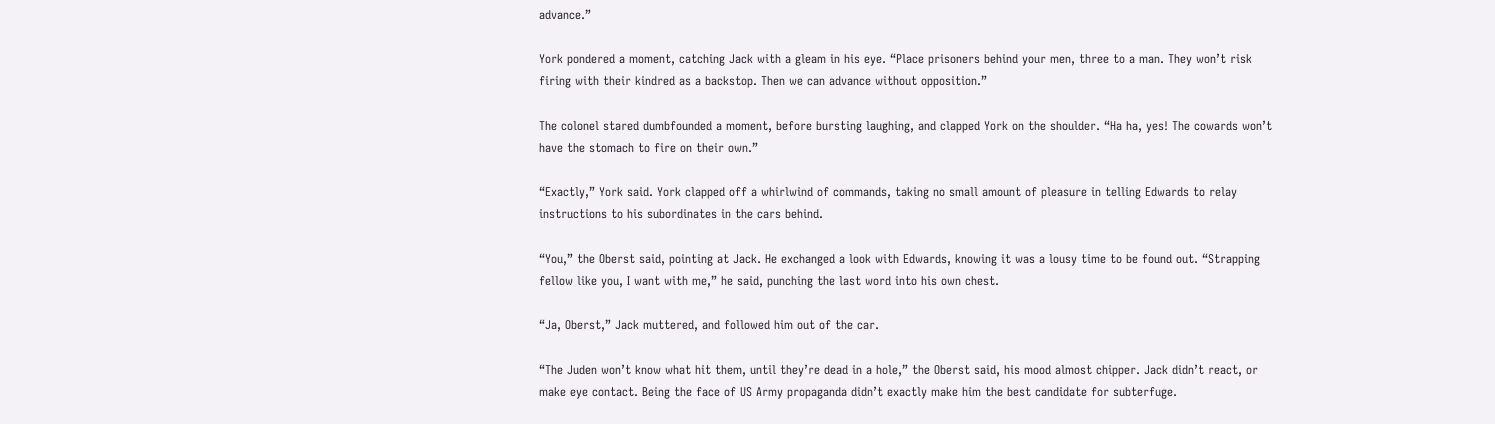advance.”

York pondered a moment, catching Jack with a gleam in his eye. “Place prisoners behind your men, three to a man. They won’t risk firing with their kindred as a backstop. Then we can advance without opposition.”

The colonel stared dumbfounded a moment, before bursting laughing, and clapped York on the shoulder. “Ha ha, yes! The cowards won’t have the stomach to fire on their own.”

“Exactly,” York said. York clapped off a whirlwind of commands, taking no small amount of pleasure in telling Edwards to relay instructions to his subordinates in the cars behind.

“You,” the Oberst said, pointing at Jack. He exchanged a look with Edwards, knowing it was a lousy time to be found out. “Strapping fellow like you, I want with me,” he said, punching the last word into his own chest.

“Ja, Oberst,” Jack muttered, and followed him out of the car.

“The Juden won’t know what hit them, until they’re dead in a hole,” the Oberst said, his mood almost chipper. Jack didn’t react, or make eye contact. Being the face of US Army propaganda didn’t exactly make him the best candidate for subterfuge.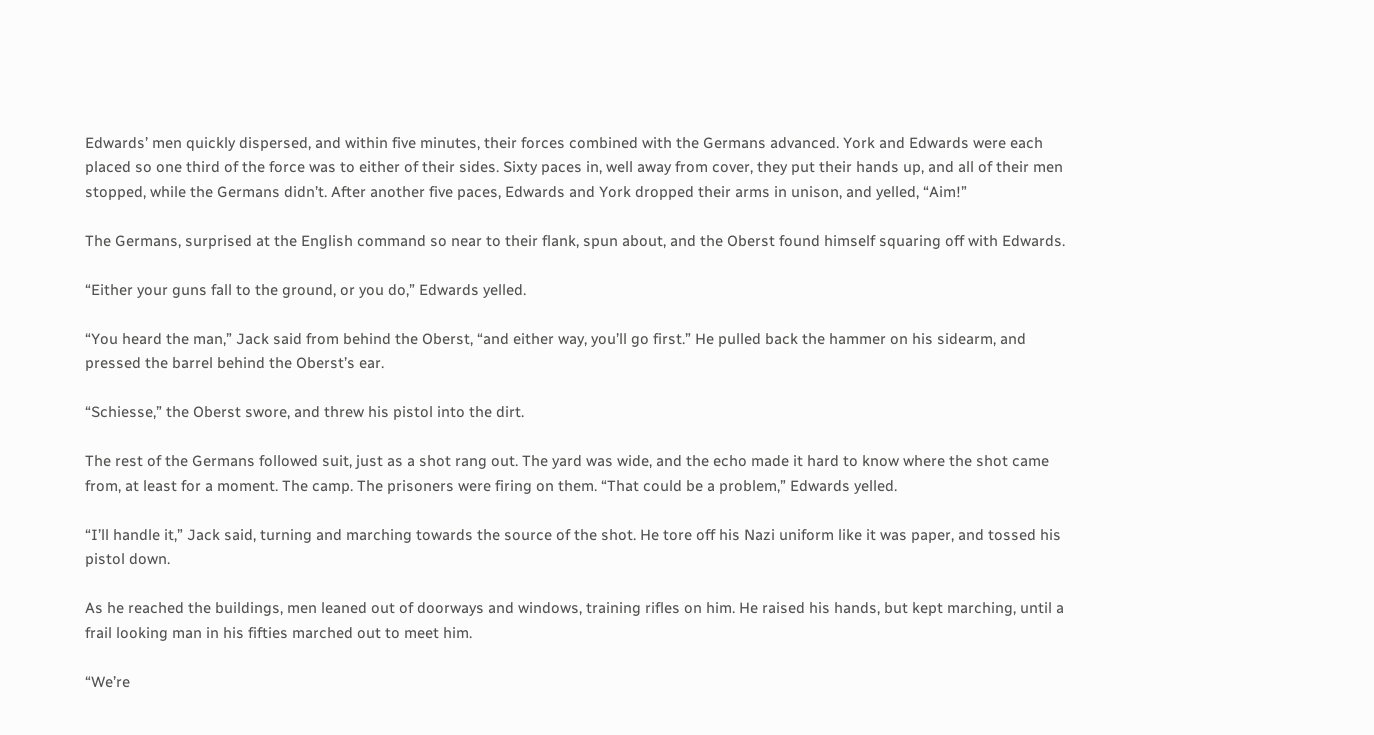Edwards’ men quickly dispersed, and within five minutes, their forces combined with the Germans advanced. York and Edwards were each placed so one third of the force was to either of their sides. Sixty paces in, well away from cover, they put their hands up, and all of their men stopped, while the Germans didn’t. After another five paces, Edwards and York dropped their arms in unison, and yelled, “Aim!”

The Germans, surprised at the English command so near to their flank, spun about, and the Oberst found himself squaring off with Edwards.

“Either your guns fall to the ground, or you do,” Edwards yelled.

“You heard the man,” Jack said from behind the Oberst, “and either way, you’ll go first.” He pulled back the hammer on his sidearm, and pressed the barrel behind the Oberst’s ear.

“Schiesse,” the Oberst swore, and threw his pistol into the dirt.

The rest of the Germans followed suit, just as a shot rang out. The yard was wide, and the echo made it hard to know where the shot came from, at least for a moment. The camp. The prisoners were firing on them. “That could be a problem,” Edwards yelled.

“I’ll handle it,” Jack said, turning and marching towards the source of the shot. He tore off his Nazi uniform like it was paper, and tossed his pistol down.

As he reached the buildings, men leaned out of doorways and windows, training rifles on him. He raised his hands, but kept marching, until a frail looking man in his fifties marched out to meet him.

“We’re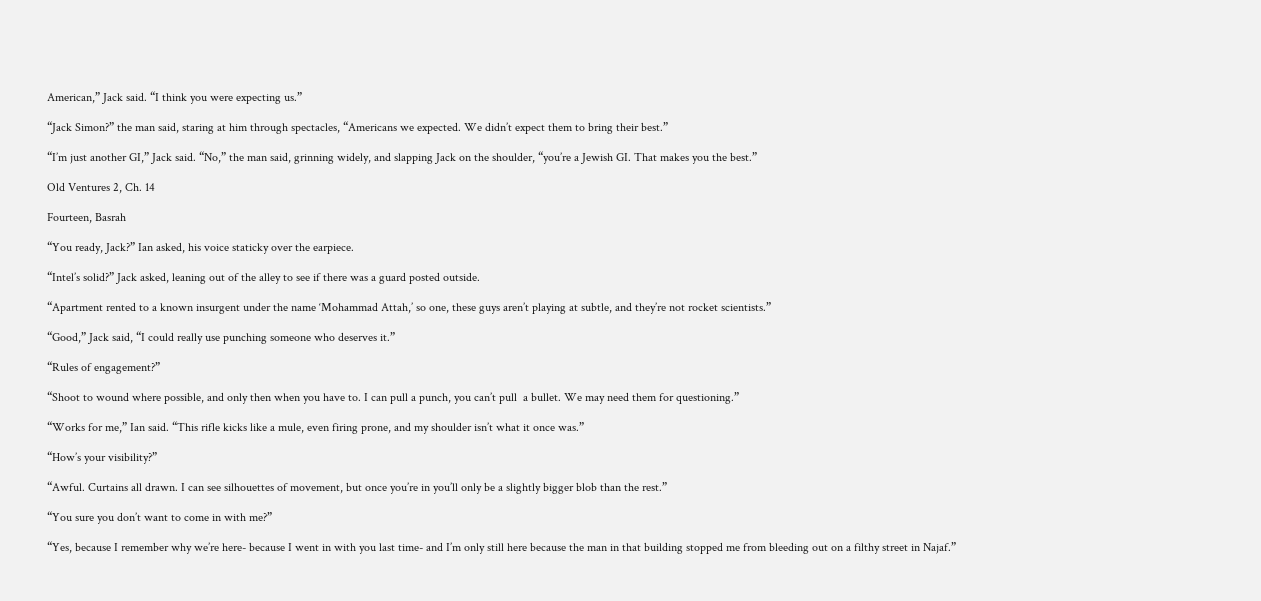American,” Jack said. “I think you were expecting us.”

“Jack Simon?” the man said, staring at him through spectacles, “Americans we expected. We didn’t expect them to bring their best.”

“I’m just another GI,” Jack said. “No,” the man said, grinning widely, and slapping Jack on the shoulder, “you’re a Jewish GI. That makes you the best.”

Old Ventures 2, Ch. 14

Fourteen, Basrah

“You ready, Jack?” Ian asked, his voice staticky over the earpiece.

“Intel’s solid?” Jack asked, leaning out of the alley to see if there was a guard posted outside.

“Apartment rented to a known insurgent under the name ‘Mohammad Attah,’ so one, these guys aren’t playing at subtle, and they’re not rocket scientists.”

“Good,” Jack said, “I could really use punching someone who deserves it.”

“Rules of engagement?”

“Shoot to wound where possible, and only then when you have to. I can pull a punch, you can’t pull  a bullet. We may need them for questioning.”

“Works for me,” Ian said. “This rifle kicks like a mule, even firing prone, and my shoulder isn’t what it once was.”

“How’s your visibility?”

“Awful. Curtains all drawn. I can see silhouettes of movement, but once you’re in you’ll only be a slightly bigger blob than the rest.”

“You sure you don’t want to come in with me?”

“Yes, because I remember why we’re here- because I went in with you last time- and I’m only still here because the man in that building stopped me from bleeding out on a filthy street in Najaf.”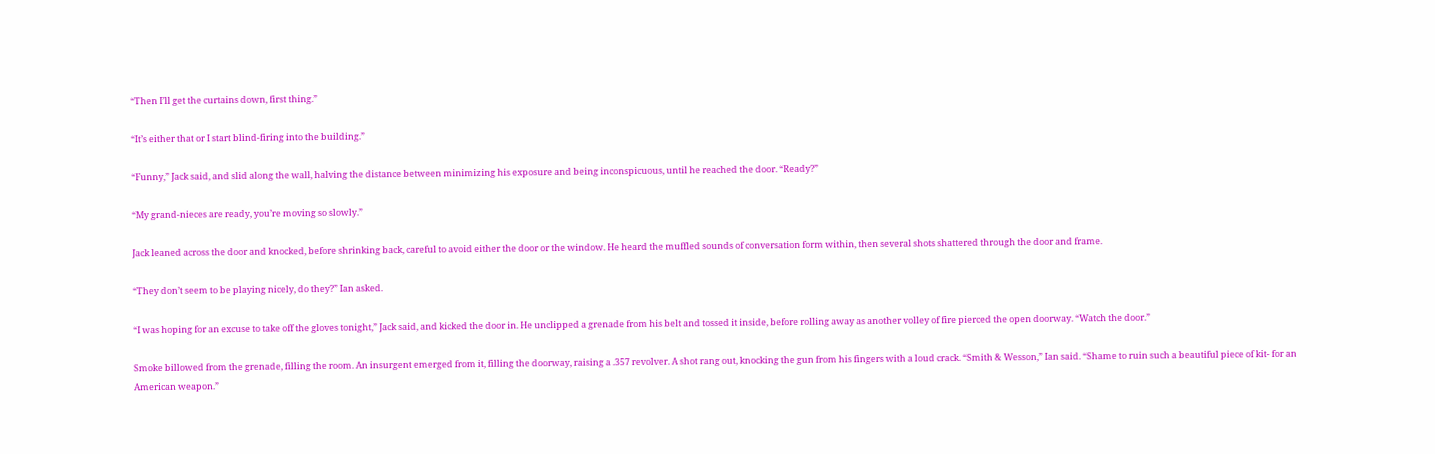“Then I’ll get the curtains down, first thing.”

“It’s either that or I start blind-firing into the building.”

“Funny,” Jack said, and slid along the wall, halving the distance between minimizing his exposure and being inconspicuous, until he reached the door. “Ready?”

“My grand-nieces are ready, you’re moving so slowly.”

Jack leaned across the door and knocked, before shrinking back, careful to avoid either the door or the window. He heard the muffled sounds of conversation form within, then several shots shattered through the door and frame.

“They don’t seem to be playing nicely, do they?” Ian asked.

“I was hoping for an excuse to take off the gloves tonight,” Jack said, and kicked the door in. He unclipped a grenade from his belt and tossed it inside, before rolling away as another volley of fire pierced the open doorway. “Watch the door.”

Smoke billowed from the grenade, filling the room. An insurgent emerged from it, filling the doorway, raising a .357 revolver. A shot rang out, knocking the gun from his fingers with a loud crack. “Smith & Wesson,” Ian said. “Shame to ruin such a beautiful piece of kit- for an American weapon.”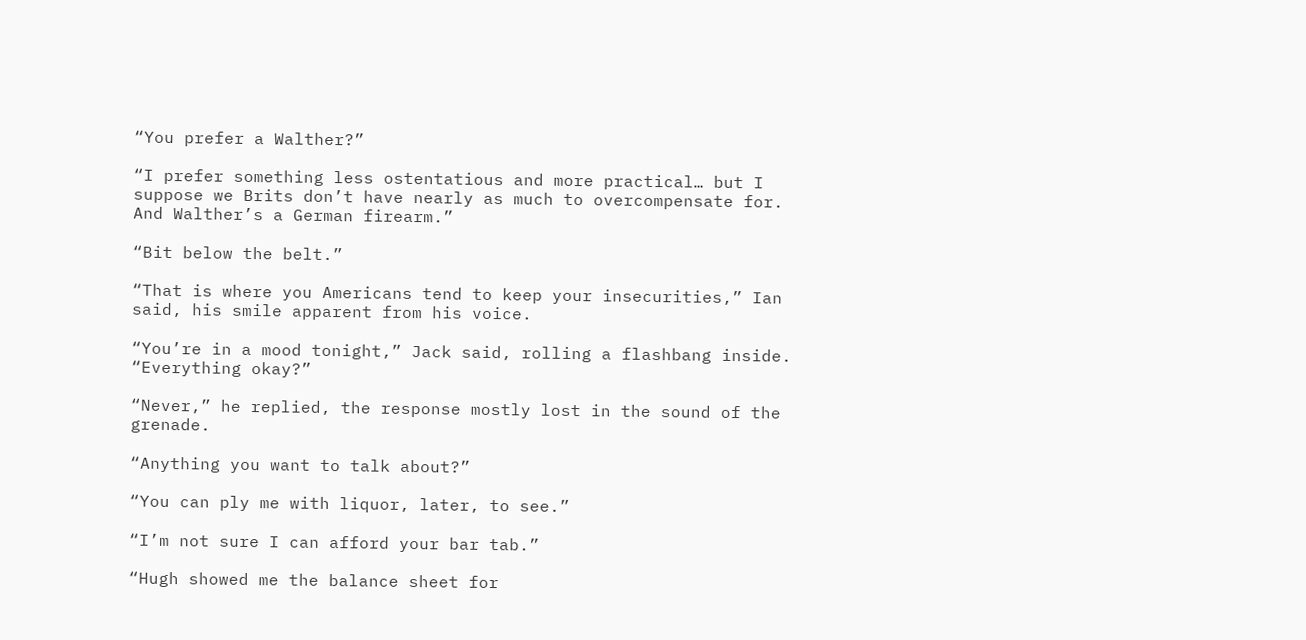“You prefer a Walther?”

“I prefer something less ostentatious and more practical… but I suppose we Brits don’t have nearly as much to overcompensate for. And Walther’s a German firearm.”

“Bit below the belt.”

“That is where you Americans tend to keep your insecurities,” Ian said, his smile apparent from his voice.

“You’re in a mood tonight,” Jack said, rolling a flashbang inside. “Everything okay?”

“Never,” he replied, the response mostly lost in the sound of the grenade.

“Anything you want to talk about?”

“You can ply me with liquor, later, to see.”

“I’m not sure I can afford your bar tab.”

“Hugh showed me the balance sheet for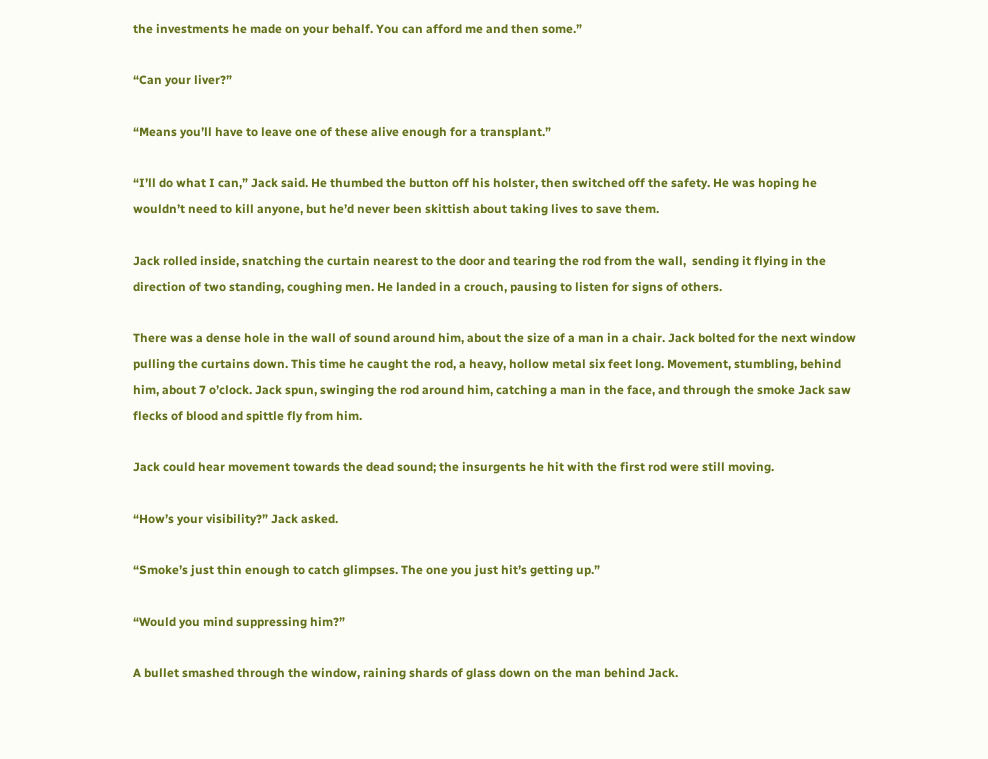the investments he made on your behalf. You can afford me and then some.”

“Can your liver?”

“Means you’ll have to leave one of these alive enough for a transplant.”

“I’ll do what I can,” Jack said. He thumbed the button off his holster, then switched off the safety. He was hoping he wouldn’t need to kill anyone, but he’d never been skittish about taking lives to save them.

Jack rolled inside, snatching the curtain nearest to the door and tearing the rod from the wall,  sending it flying in the direction of two standing, coughing men. He landed in a crouch, pausing to listen for signs of others.

There was a dense hole in the wall of sound around him, about the size of a man in a chair. Jack bolted for the next window pulling the curtains down. This time he caught the rod, a heavy, hollow metal six feet long. Movement, stumbling, behind him, about 7 o’clock. Jack spun, swinging the rod around him, catching a man in the face, and through the smoke Jack saw flecks of blood and spittle fly from him.

Jack could hear movement towards the dead sound; the insurgents he hit with the first rod were still moving.

“How’s your visibility?” Jack asked.

“Smoke’s just thin enough to catch glimpses. The one you just hit’s getting up.”

“Would you mind suppressing him?”

A bullet smashed through the window, raining shards of glass down on the man behind Jack.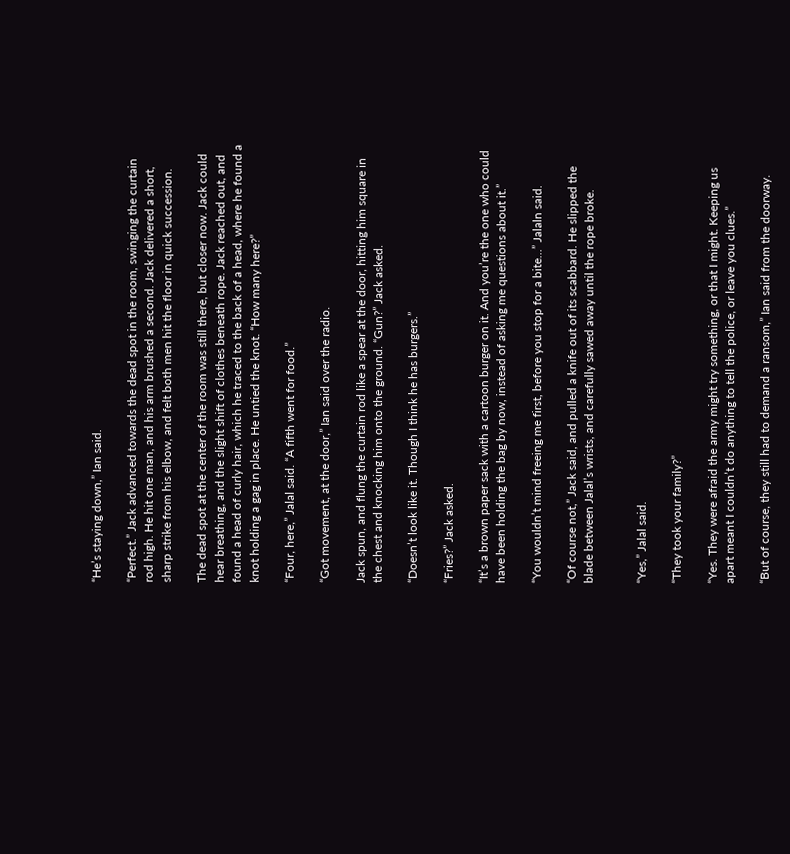“He’s staying down,” Ian said.

“Perfect.” Jack advanced towards the dead spot in the room, swinging the curtain rod high. He hit one man, and his arm brushed a second. Jack delivered a short, sharp strike from his elbow, and felt both men hit the floor in quick succession.

The dead spot at the center of the room was still there, but closer now. Jack could hear breathing, and the slight shift of clothes beneath rope. Jack reached out, and found a head of curly hair, which he traced to the back of a head, where he found a knot holding a gag in place. He untied the knot. “How many here?”

“Four, here,” Jalal said. “A fifth went for food.”

“Got movement, at the door,” Ian said over the radio.

Jack spun, and flung the curtain rod like a spear at the door, hitting him square in the chest and knocking him onto the ground. “Gun?” Jack asked.

“Doesn’t look like it. Though I think he has burgers.”

“Fries?” Jack asked.

“It’s a brown paper sack with a cartoon burger on it. And you’re the one who could have been holding the bag by now, instead of asking me questions about it.”

“You wouldn’t mind freeing me first, before you stop for a bite…” Jalaln said.

“Of course not,” Jack said, and pulled a knife out of its scabbard. He slipped the blade between Jalal’s wrists, and carefully sawed away until the rope broke.


“Yes,” Jalal said.

“They took your family?”

“Yes. They were afraid the army might try something, or that I might. Keeping us apart meant I couldn’t do anything to tell the police, or leave you clues.”

“But of course, they still had to demand a ransom,” Ian said from the doorway.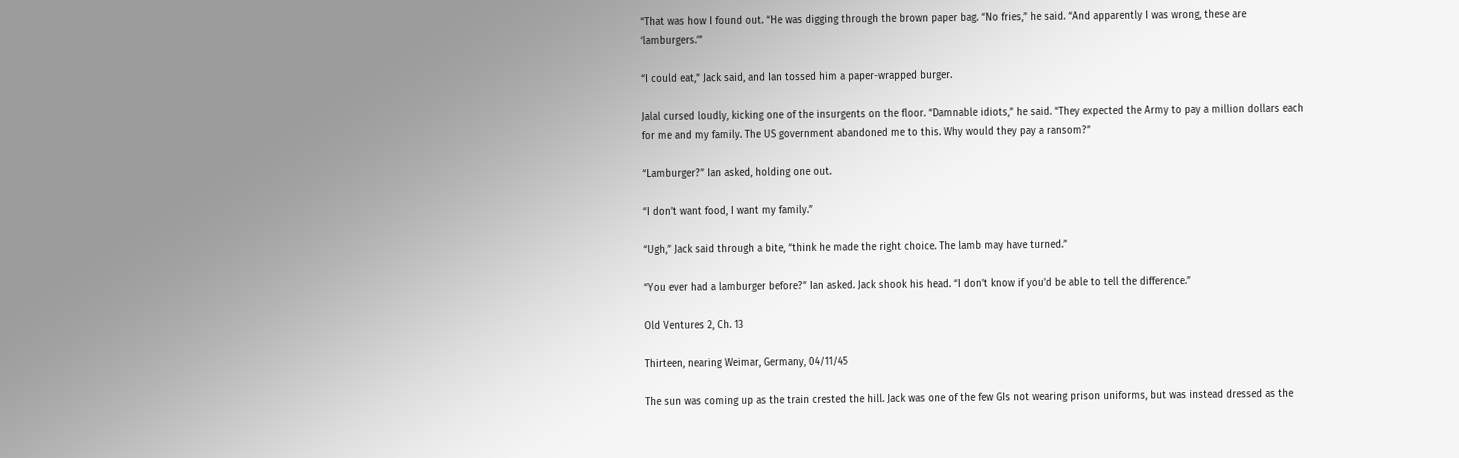“That was how I found out. “He was digging through the brown paper bag. “No fries,” he said. “And apparently I was wrong, these are ‘lamburgers.’”

“I could eat,” Jack said, and Ian tossed him a paper-wrapped burger.

Jalal cursed loudly, kicking one of the insurgents on the floor. “Damnable idiots,” he said. “They expected the Army to pay a million dollars each for me and my family. The US government abandoned me to this. Why would they pay a ransom?”

“Lamburger?” Ian asked, holding one out.

“I don’t want food, I want my family.”

“Ugh,” Jack said through a bite, “think he made the right choice. The lamb may have turned.”

“You ever had a lamburger before?” Ian asked. Jack shook his head. “I don’t know if you’d be able to tell the difference.”

Old Ventures 2, Ch. 13

Thirteen, nearing Weimar, Germany, 04/11/45

The sun was coming up as the train crested the hill. Jack was one of the few GIs not wearing prison uniforms, but was instead dressed as the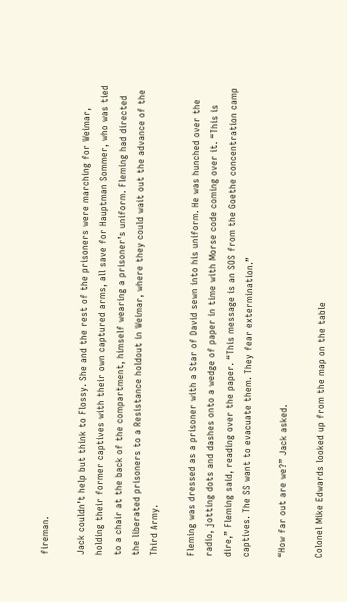fireman.

Jack couldn’t help but think to Flossy. She and the rest of the prisoners were marching for Weimar, holding their former captives with their own captured arms, all save for Hauptman Sommer, who was tied to a chair at the back of the compartment, himself wearing a prisoner’s uniform. Fleming had directed the liberated prisoners to a Resistance holdout in Weimar, where they could wait out the advance of the Third Army.

Fleming was dressed as a prisoner with a Star of David sewn into his uniform. He was hunched over the radio, jotting dots and dashes onto a wedge of paper in time with Morse code coming over it. “This is dire,” Fleming said, reading over the paper. “This message is an SOS from the Goethe concentration camp captives. The SS want to evacuate them. They fear extermination.”

“How far out are we?” Jack asked.

Colonel Mike Edwards looked up from the map on the table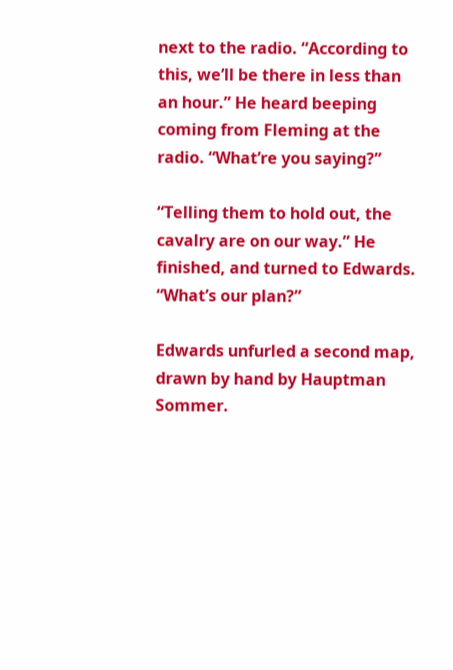next to the radio. “According to this, we’ll be there in less than an hour.” He heard beeping coming from Fleming at the radio. “What’re you saying?”

“Telling them to hold out, the cavalry are on our way.” He finished, and turned to Edwards. “What’s our plan?”

Edwards unfurled a second map, drawn by hand by Hauptman Sommer.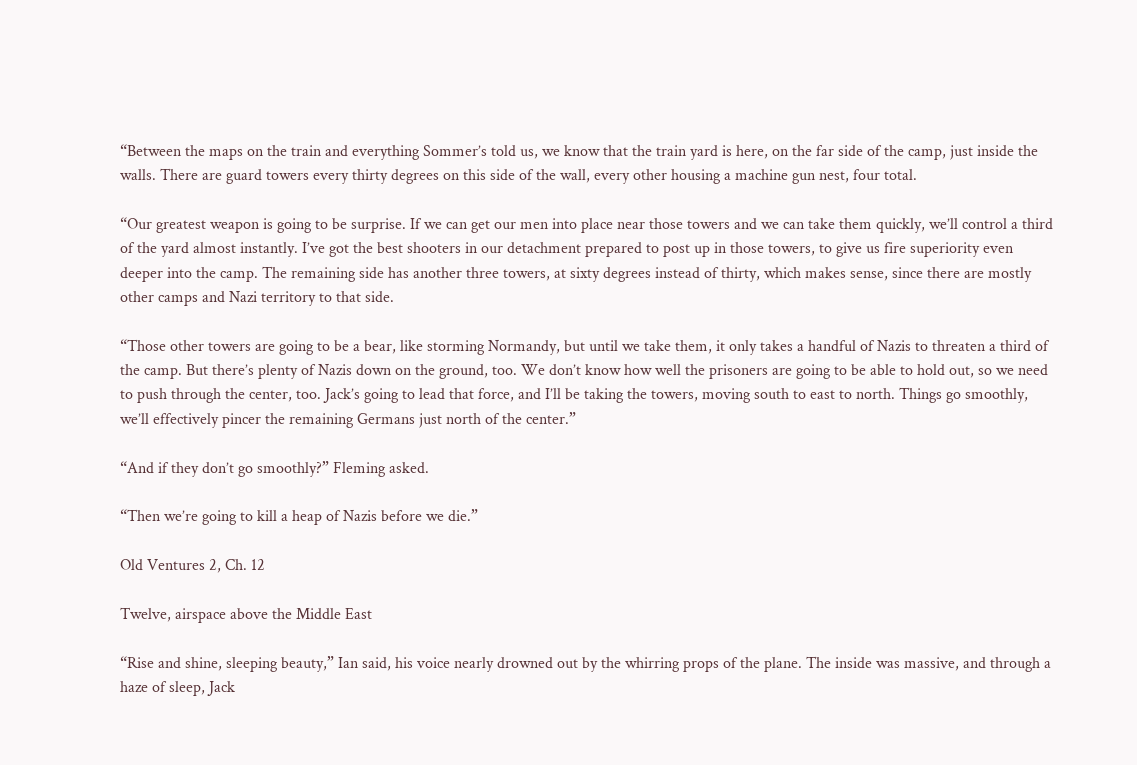“Between the maps on the train and everything Sommer’s told us, we know that the train yard is here, on the far side of the camp, just inside the walls. There are guard towers every thirty degrees on this side of the wall, every other housing a machine gun nest, four total.

“Our greatest weapon is going to be surprise. If we can get our men into place near those towers and we can take them quickly, we’ll control a third of the yard almost instantly. I’ve got the best shooters in our detachment prepared to post up in those towers, to give us fire superiority even deeper into the camp. The remaining side has another three towers, at sixty degrees instead of thirty, which makes sense, since there are mostly other camps and Nazi territory to that side.

“Those other towers are going to be a bear, like storming Normandy, but until we take them, it only takes a handful of Nazis to threaten a third of the camp. But there’s plenty of Nazis down on the ground, too. We don’t know how well the prisoners are going to be able to hold out, so we need to push through the center, too. Jack’s going to lead that force, and I’ll be taking the towers, moving south to east to north. Things go smoothly, we’ll effectively pincer the remaining Germans just north of the center.”

“And if they don’t go smoothly?” Fleming asked.

“Then we’re going to kill a heap of Nazis before we die.”

Old Ventures 2, Ch. 12

Twelve, airspace above the Middle East

“Rise and shine, sleeping beauty,” Ian said, his voice nearly drowned out by the whirring props of the plane. The inside was massive, and through a haze of sleep, Jack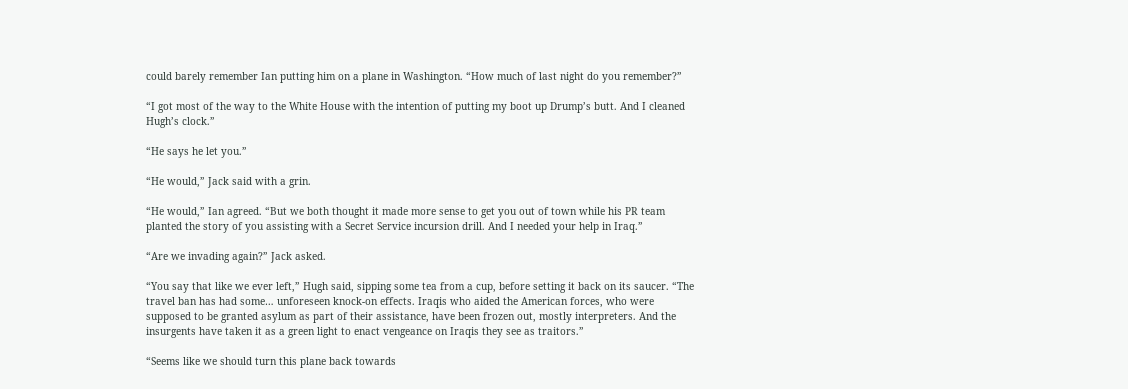could barely remember Ian putting him on a plane in Washington. “How much of last night do you remember?”

“I got most of the way to the White House with the intention of putting my boot up Drump’s butt. And I cleaned Hugh’s clock.”

“He says he let you.”

“He would,” Jack said with a grin.

“He would,” Ian agreed. “But we both thought it made more sense to get you out of town while his PR team planted the story of you assisting with a Secret Service incursion drill. And I needed your help in Iraq.”

“Are we invading again?” Jack asked.

“You say that like we ever left,” Hugh said, sipping some tea from a cup, before setting it back on its saucer. “The travel ban has had some… unforeseen knock-on effects. Iraqis who aided the American forces, who were supposed to be granted asylum as part of their assistance, have been frozen out, mostly interpreters. And the insurgents have taken it as a green light to enact vengeance on Iraqis they see as traitors.”

“Seems like we should turn this plane back towards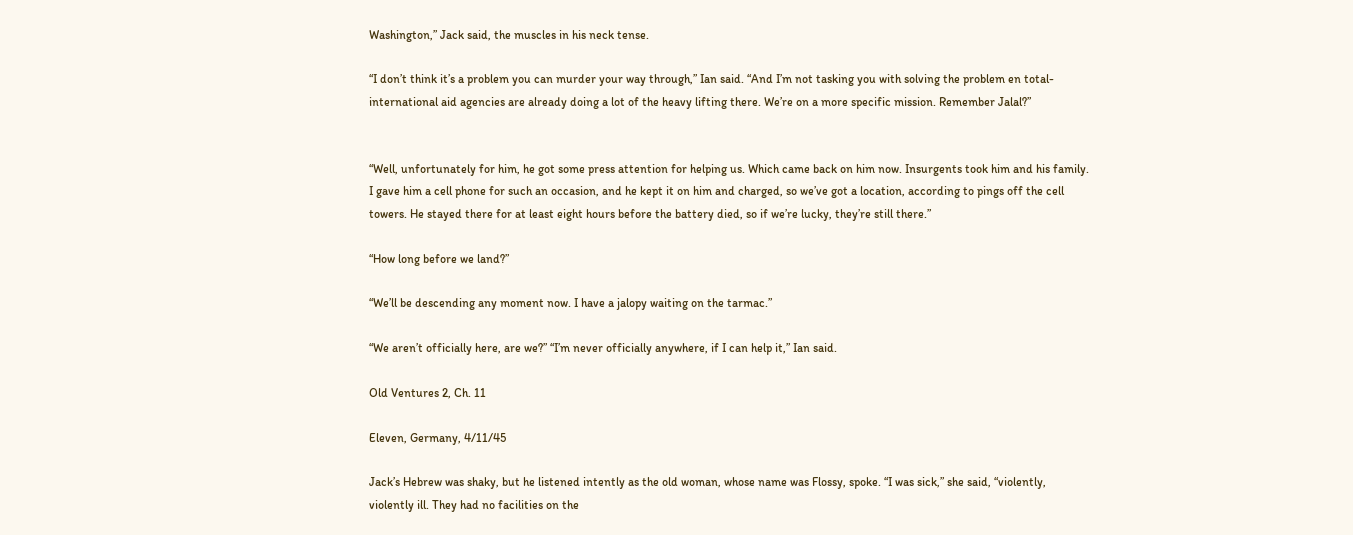Washington,” Jack said, the muscles in his neck tense.

“I don’t think it’s a problem you can murder your way through,” Ian said. “And I’m not tasking you with solving the problem en total- international aid agencies are already doing a lot of the heavy lifting there. We’re on a more specific mission. Remember Jalal?”


“Well, unfortunately for him, he got some press attention for helping us. Which came back on him now. Insurgents took him and his family. I gave him a cell phone for such an occasion, and he kept it on him and charged, so we’ve got a location, according to pings off the cell towers. He stayed there for at least eight hours before the battery died, so if we’re lucky, they’re still there.”

“How long before we land?”

“We’ll be descending any moment now. I have a jalopy waiting on the tarmac.”

“We aren’t officially here, are we?” “I’m never officially anywhere, if I can help it,” Ian said.

Old Ventures 2, Ch. 11

Eleven, Germany, 4/11/45

Jack’s Hebrew was shaky, but he listened intently as the old woman, whose name was Flossy, spoke. “I was sick,” she said, “violently, violently ill. They had no facilities on the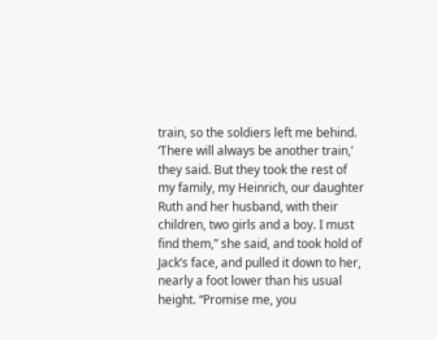train, so the soldiers left me behind. ‘There will always be another train,’ they said. But they took the rest of my family, my Heinrich, our daughter Ruth and her husband, with their children, two girls and a boy. I must find them,” she said, and took hold of Jack’s face, and pulled it down to her, nearly a foot lower than his usual height. “Promise me, you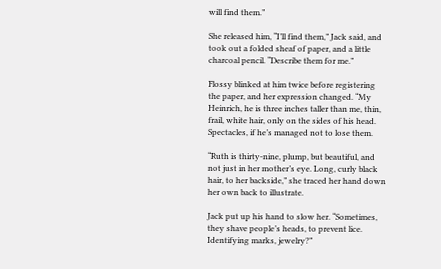will find them.”

She released him, “I’ll find them,” Jack said, and took out a folded sheaf of paper, and a little charcoal pencil. “Describe them for me.”

Flossy blinked at him twice before registering the paper, and her expression changed. “My Heinrich, he is three inches taller than me, thin, frail, white hair, only on the sides of his head. Spectacles, if he’s managed not to lose them.

“Ruth is thirty-nine, plump, but beautiful, and not just in her mother’s eye. Long, curly black hair, to her backside,” she traced her hand down her own back to illustrate.

Jack put up his hand to slow her. “Sometimes, they shave people’s heads, to prevent lice. Identifying marks, jewelry?”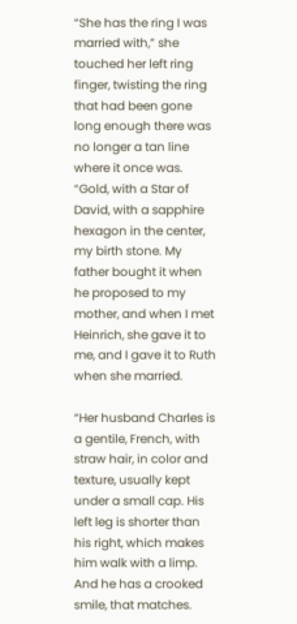“She has the ring I was married with,” she touched her left ring finger, twisting the ring that had been gone long enough there was no longer a tan line where it once was. “Gold, with a Star of David, with a sapphire hexagon in the center, my birth stone. My father bought it when he proposed to my mother, and when I met Heinrich, she gave it to me, and I gave it to Ruth when she married.

“Her husband Charles is a gentile, French, with straw hair, in color and texture, usually kept under a small cap. His left leg is shorter than his right, which makes him walk with a limp. And he has a crooked smile, that matches.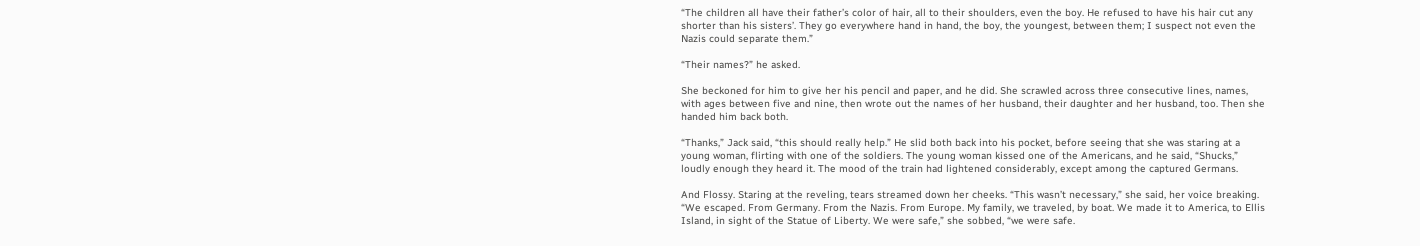“The children all have their father’s color of hair, all to their shoulders, even the boy. He refused to have his hair cut any shorter than his sisters’. They go everywhere hand in hand, the boy, the youngest, between them; I suspect not even the Nazis could separate them.”

“Their names?” he asked.

She beckoned for him to give her his pencil and paper, and he did. She scrawled across three consecutive lines, names, with ages between five and nine, then wrote out the names of her husband, their daughter and her husband, too. Then she handed him back both.

“Thanks,” Jack said, “this should really help.” He slid both back into his pocket, before seeing that she was staring at a young woman, flirting with one of the soldiers. The young woman kissed one of the Americans, and he said, “Shucks,” loudly enough they heard it. The mood of the train had lightened considerably, except among the captured Germans.

And Flossy. Staring at the reveling, tears streamed down her cheeks. “This wasn’t necessary,” she said, her voice breaking. “We escaped. From Germany. From the Nazis. From Europe. My family, we traveled, by boat. We made it to America, to Ellis Island, in sight of the Statue of Liberty. We were safe,” she sobbed, “we were safe.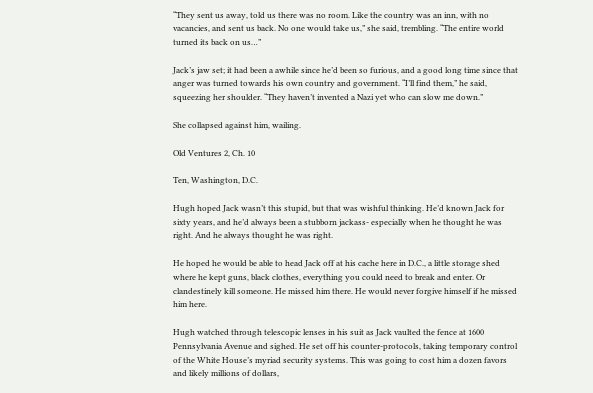“They sent us away, told us there was no room. Like the country was an inn, with no vacancies, and sent us back. No one would take us,” she said, trembling. “The entire world turned its back on us…”

Jack’s jaw set; it had been a awhile since he’d been so furious, and a good long time since that anger was turned towards his own country and government. “I’ll find them,” he said, squeezing her shoulder. “They haven’t invented a Nazi yet who can slow me down.”

She collapsed against him, wailing.

Old Ventures 2, Ch. 10

Ten, Washington, D.C.

Hugh hoped Jack wasn’t this stupid, but that was wishful thinking. He’d known Jack for sixty years, and he’d always been a stubborn jackass- especially when he thought he was right. And he always thought he was right.

He hoped he would be able to head Jack off at his cache here in D.C., a little storage shed where he kept guns, black clothes, everything you could need to break and enter. Or clandestinely kill someone. He missed him there. He would never forgive himself if he missed him here.

Hugh watched through telescopic lenses in his suit as Jack vaulted the fence at 1600 Pennsylvania Avenue and sighed. He set off his counter-protocols, taking temporary control of the White House’s myriad security systems. This was going to cost him a dozen favors and likely millions of dollars,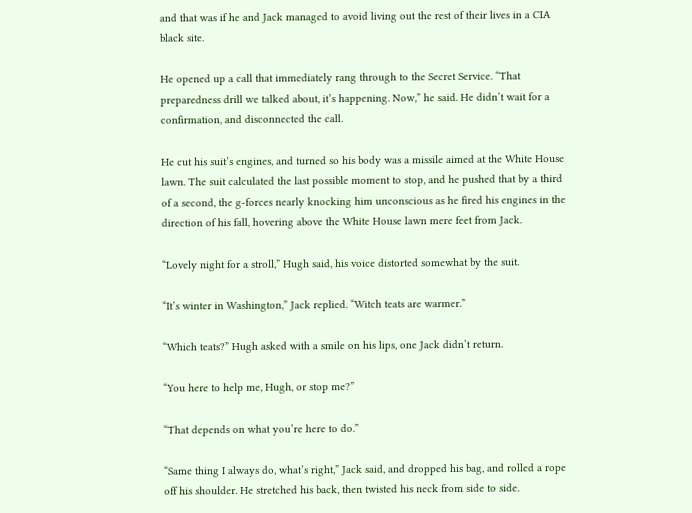and that was if he and Jack managed to avoid living out the rest of their lives in a CIA black site.

He opened up a call that immediately rang through to the Secret Service. “That preparedness drill we talked about, it’s happening. Now,” he said. He didn’t wait for a confirmation, and disconnected the call.

He cut his suit’s engines, and turned so his body was a missile aimed at the White House lawn. The suit calculated the last possible moment to stop, and he pushed that by a third of a second, the g-forces nearly knocking him unconscious as he fired his engines in the direction of his fall, hovering above the White House lawn mere feet from Jack.

“Lovely night for a stroll,” Hugh said, his voice distorted somewhat by the suit.

“It’s winter in Washington,” Jack replied. “Witch teats are warmer.”

“Which teats?” Hugh asked with a smile on his lips, one Jack didn’t return.

“You here to help me, Hugh, or stop me?”

“That depends on what you’re here to do.”

“Same thing I always do, what’s right,” Jack said, and dropped his bag, and rolled a rope off his shoulder. He stretched his back, then twisted his neck from side to side.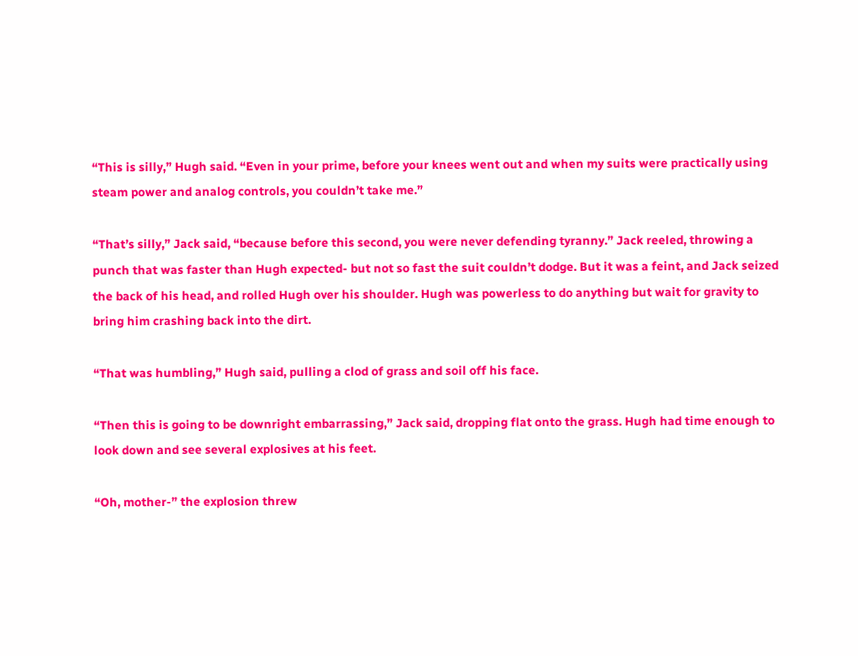“This is silly,” Hugh said. “Even in your prime, before your knees went out and when my suits were practically using steam power and analog controls, you couldn’t take me.”

“That’s silly,” Jack said, “because before this second, you were never defending tyranny.” Jack reeled, throwing a punch that was faster than Hugh expected- but not so fast the suit couldn’t dodge. But it was a feint, and Jack seized the back of his head, and rolled Hugh over his shoulder. Hugh was powerless to do anything but wait for gravity to bring him crashing back into the dirt.

“That was humbling,” Hugh said, pulling a clod of grass and soil off his face.

“Then this is going to be downright embarrassing,” Jack said, dropping flat onto the grass. Hugh had time enough to look down and see several explosives at his feet.

“Oh, mother-” the explosion threw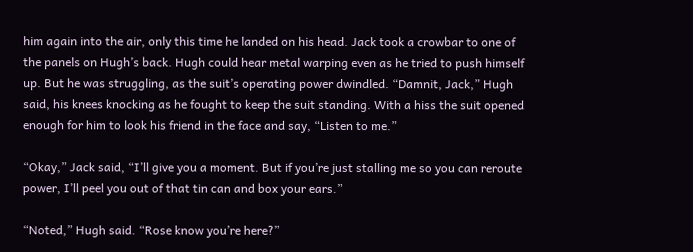him again into the air, only this time he landed on his head. Jack took a crowbar to one of the panels on Hugh’s back. Hugh could hear metal warping even as he tried to push himself up. But he was struggling, as the suit’s operating power dwindled. “Damnit, Jack,” Hugh said, his knees knocking as he fought to keep the suit standing. With a hiss the suit opened enough for him to look his friend in the face and say, “Listen to me.”

“Okay,” Jack said, “I’ll give you a moment. But if you’re just stalling me so you can reroute power, I’ll peel you out of that tin can and box your ears.”

“Noted,” Hugh said. “Rose know you’re here?”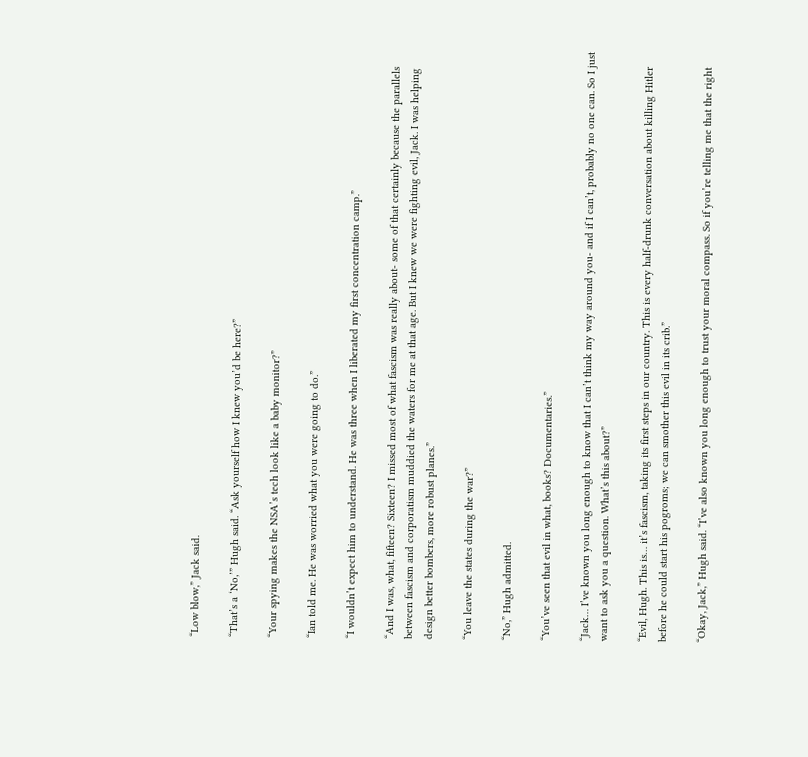“Low blow,” Jack said.

“That’s a ‘No,’” Hugh said. “Ask yourself how I knew you’d be here?”

“Your spying makes the NSA’s tech look like a baby monitor?”

“Ian told me. He was worried what you were going to do.”

“I wouldn’t expect him to understand. He was three when I liberated my first concentration camp.”

“And I was, what, fifteen? Sixteen? I missed most of what fascism was really about- some of that certainly because the parallels between fascism and corporatism muddied the waters for me at that age. But I knew we were fighting evil, Jack. I was helping design better bombers, more robust planes.”

“You leave the states during the war?”

“No,” Hugh admitted.

“You’ve seen that evil in what, books? Documentaries.”

“Jack… I’ve known you long enough to know that I can’t think my way around you- and if I can’t, probably no one can. So I just want to ask you a question. What’s this about?”

“Evil, Hugh. This is… it’s fascism, taking its first steps in our country. This is every half-drunk conversation about killing Hitler before he could start his pogroms; we can smother this evil in its crib.”

“Okay, Jack,” Hugh said. “I’ve also known you long enough to trust your moral compass. So if you’re telling me that the right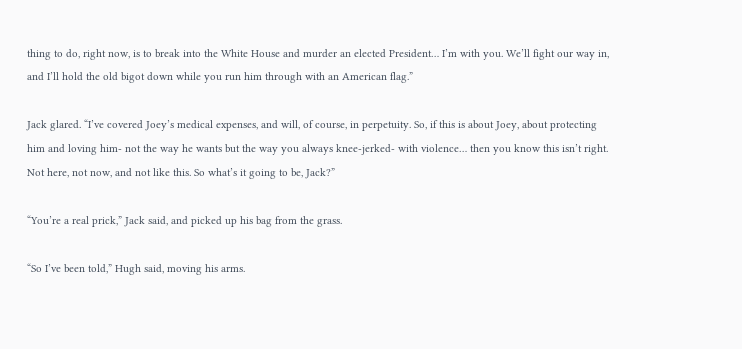thing to do, right now, is to break into the White House and murder an elected President… I’m with you. We’ll fight our way in, and I’ll hold the old bigot down while you run him through with an American flag.”

Jack glared. “I’ve covered Joey’s medical expenses, and will, of course, in perpetuity. So, if this is about Joey, about protecting him and loving him- not the way he wants but the way you always knee-jerked- with violence… then you know this isn’t right. Not here, not now, and not like this. So what’s it going to be, Jack?”

“You’re a real prick,” Jack said, and picked up his bag from the grass.

“So I’ve been told,” Hugh said, moving his arms.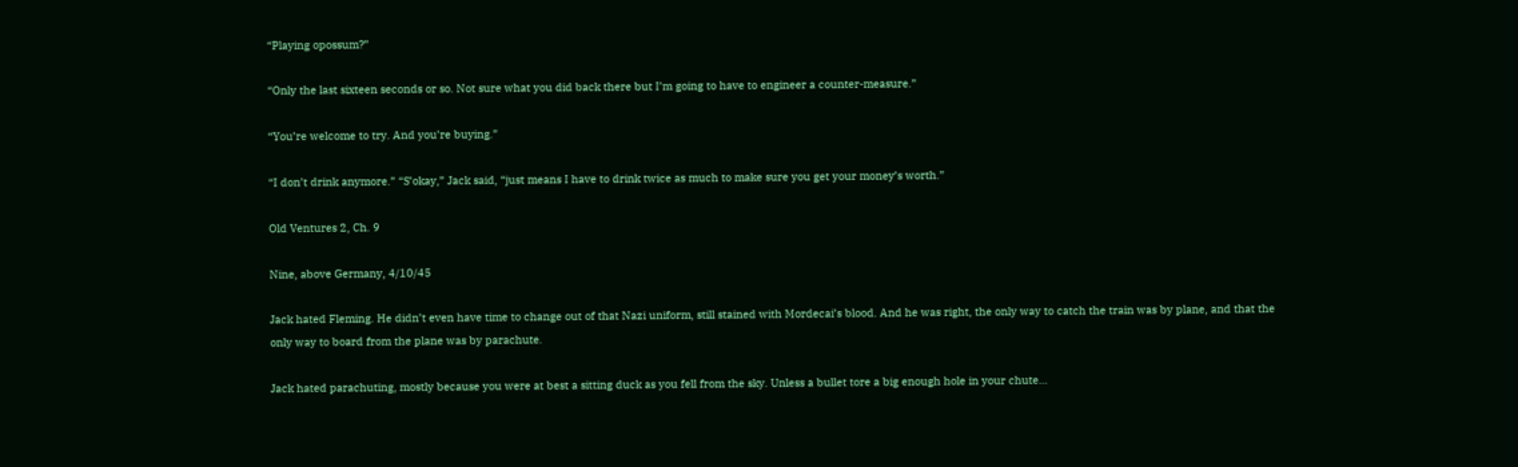“Playing opossum?”

“Only the last sixteen seconds or so. Not sure what you did back there but I’m going to have to engineer a counter-measure.”

“You’re welcome to try. And you’re buying.”

“I don’t drink anymore.” “S’okay,” Jack said, “just means I have to drink twice as much to make sure you get your money’s worth.”

Old Ventures 2, Ch. 9

Nine, above Germany, 4/10/45

Jack hated Fleming. He didn’t even have time to change out of that Nazi uniform, still stained with Mordecai’s blood. And he was right, the only way to catch the train was by plane, and that the only way to board from the plane was by parachute.

Jack hated parachuting, mostly because you were at best a sitting duck as you fell from the sky. Unless a bullet tore a big enough hole in your chute…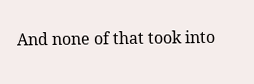And none of that took into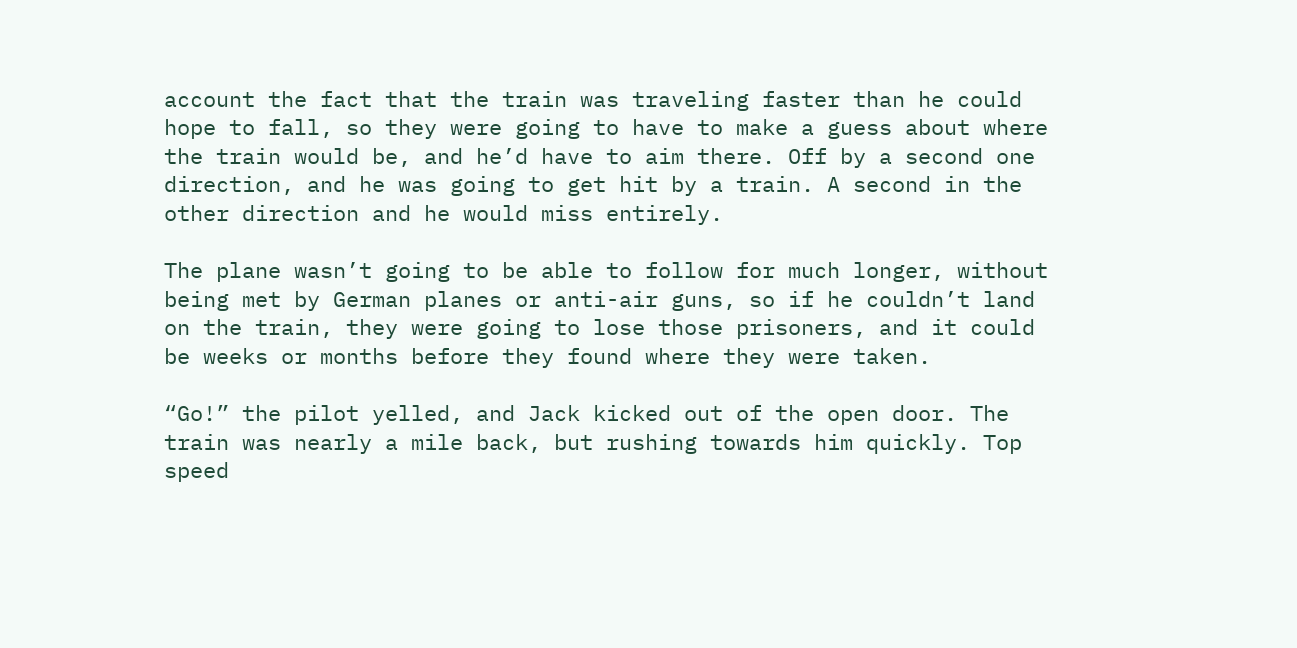account the fact that the train was traveling faster than he could hope to fall, so they were going to have to make a guess about where the train would be, and he’d have to aim there. Off by a second one direction, and he was going to get hit by a train. A second in the other direction and he would miss entirely.

The plane wasn’t going to be able to follow for much longer, without being met by German planes or anti-air guns, so if he couldn’t land on the train, they were going to lose those prisoners, and it could be weeks or months before they found where they were taken.

“Go!” the pilot yelled, and Jack kicked out of the open door. The train was nearly a mile back, but rushing towards him quickly. Top speed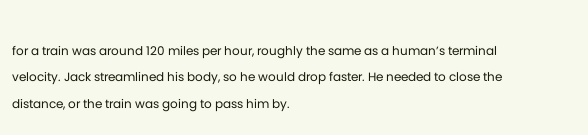for a train was around 120 miles per hour, roughly the same as a human’s terminal velocity. Jack streamlined his body, so he would drop faster. He needed to close the distance, or the train was going to pass him by.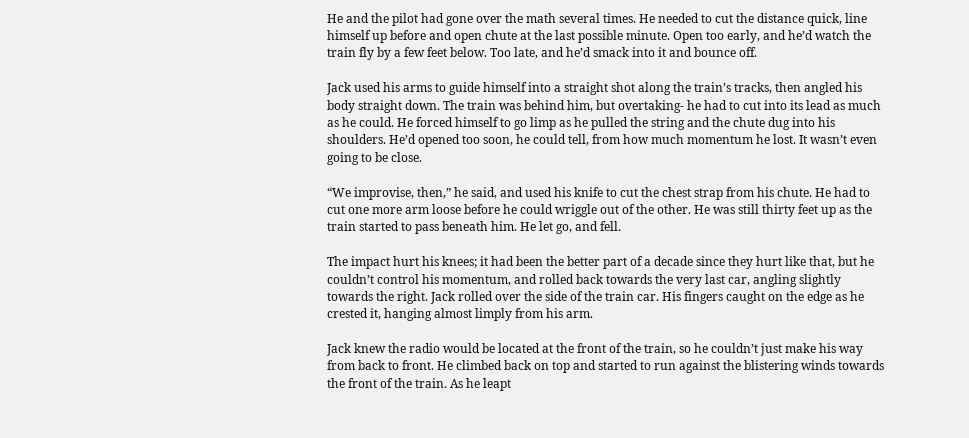He and the pilot had gone over the math several times. He needed to cut the distance quick, line himself up before and open chute at the last possible minute. Open too early, and he’d watch the train fly by a few feet below. Too late, and he’d smack into it and bounce off.

Jack used his arms to guide himself into a straight shot along the train’s tracks, then angled his body straight down. The train was behind him, but overtaking- he had to cut into its lead as much as he could. He forced himself to go limp as he pulled the string and the chute dug into his shoulders. He’d opened too soon, he could tell, from how much momentum he lost. It wasn’t even going to be close.

“We improvise, then,” he said, and used his knife to cut the chest strap from his chute. He had to cut one more arm loose before he could wriggle out of the other. He was still thirty feet up as the train started to pass beneath him. He let go, and fell.

The impact hurt his knees; it had been the better part of a decade since they hurt like that, but he couldn’t control his momentum, and rolled back towards the very last car, angling slightly towards the right. Jack rolled over the side of the train car. His fingers caught on the edge as he crested it, hanging almost limply from his arm.

Jack knew the radio would be located at the front of the train, so he couldn’t just make his way from back to front. He climbed back on top and started to run against the blistering winds towards the front of the train. As he leapt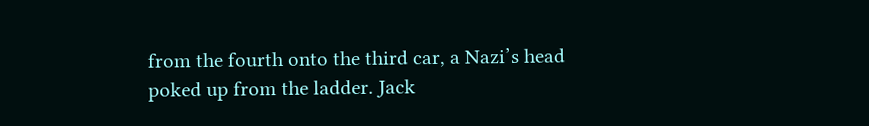from the fourth onto the third car, a Nazi’s head poked up from the ladder. Jack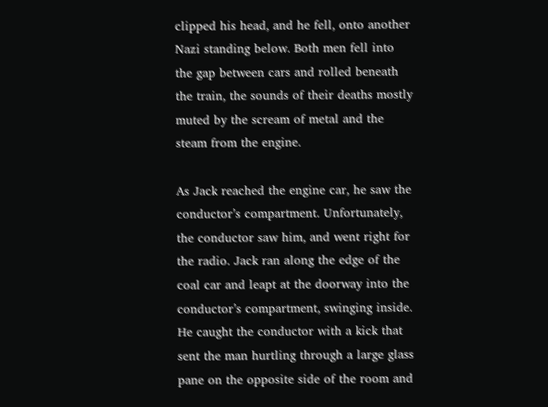clipped his head, and he fell, onto another Nazi standing below. Both men fell into the gap between cars and rolled beneath the train, the sounds of their deaths mostly muted by the scream of metal and the steam from the engine.

As Jack reached the engine car, he saw the conductor’s compartment. Unfortunately, the conductor saw him, and went right for the radio. Jack ran along the edge of the coal car and leapt at the doorway into the conductor’s compartment, swinging inside. He caught the conductor with a kick that sent the man hurtling through a large glass pane on the opposite side of the room and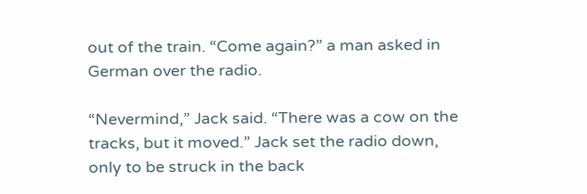out of the train. “Come again?” a man asked in German over the radio.

“Nevermind,” Jack said. “There was a cow on the tracks, but it moved.” Jack set the radio down, only to be struck in the back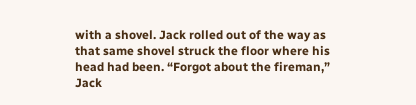with a shovel. Jack rolled out of the way as that same shovel struck the floor where his head had been. “Forgot about the fireman,” Jack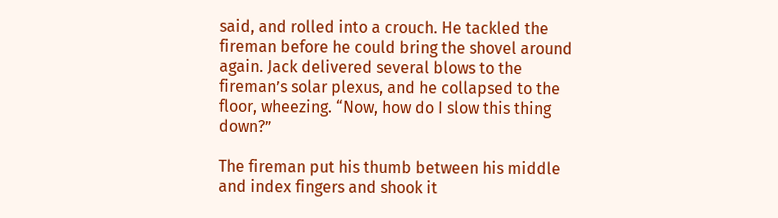said, and rolled into a crouch. He tackled the fireman before he could bring the shovel around again. Jack delivered several blows to the fireman’s solar plexus, and he collapsed to the floor, wheezing. “Now, how do I slow this thing down?”

The fireman put his thumb between his middle and index fingers and shook it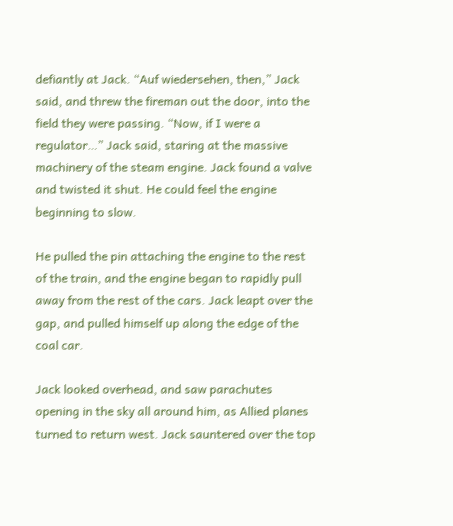defiantly at Jack. “Auf wiedersehen, then,” Jack said, and threw the fireman out the door, into the field they were passing. “Now, if I were a regulator…” Jack said, staring at the massive machinery of the steam engine. Jack found a valve and twisted it shut. He could feel the engine beginning to slow.

He pulled the pin attaching the engine to the rest of the train, and the engine began to rapidly pull away from the rest of the cars. Jack leapt over the gap, and pulled himself up along the edge of the coal car.

Jack looked overhead, and saw parachutes opening in the sky all around him, as Allied planes turned to return west. Jack sauntered over the top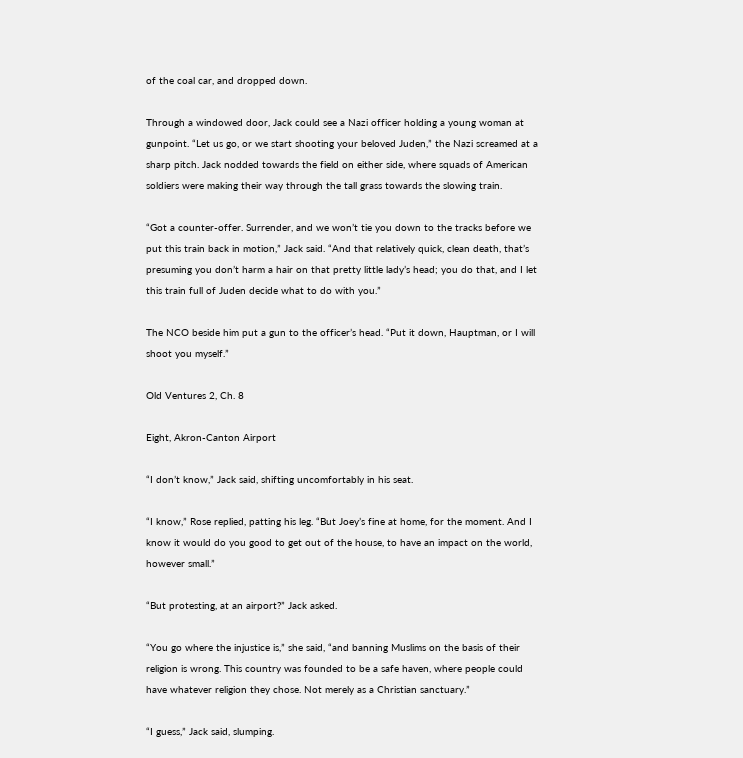of the coal car, and dropped down.

Through a windowed door, Jack could see a Nazi officer holding a young woman at gunpoint. “Let us go, or we start shooting your beloved Juden,” the Nazi screamed at a sharp pitch. Jack nodded towards the field on either side, where squads of American soldiers were making their way through the tall grass towards the slowing train.

“Got a counter-offer. Surrender, and we won’t tie you down to the tracks before we put this train back in motion,” Jack said. “And that relatively quick, clean death, that’s presuming you don’t harm a hair on that pretty little lady’s head; you do that, and I let this train full of Juden decide what to do with you.”

The NCO beside him put a gun to the officer’s head. “Put it down, Hauptman, or I will shoot you myself.”

Old Ventures 2, Ch. 8

Eight, Akron-Canton Airport

“I don’t know,” Jack said, shifting uncomfortably in his seat.

“I know,” Rose replied, patting his leg. “But Joey’s fine at home, for the moment. And I know it would do you good to get out of the house, to have an impact on the world, however small.”

“But protesting, at an airport?” Jack asked.

“You go where the injustice is,” she said, “and banning Muslims on the basis of their religion is wrong. This country was founded to be a safe haven, where people could have whatever religion they chose. Not merely as a Christian sanctuary.”

“I guess,” Jack said, slumping.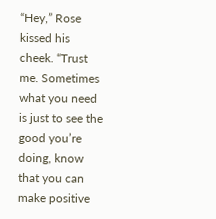“Hey,” Rose kissed his cheek. “Trust me. Sometimes what you need is just to see the good you’re doing, know that you can make positive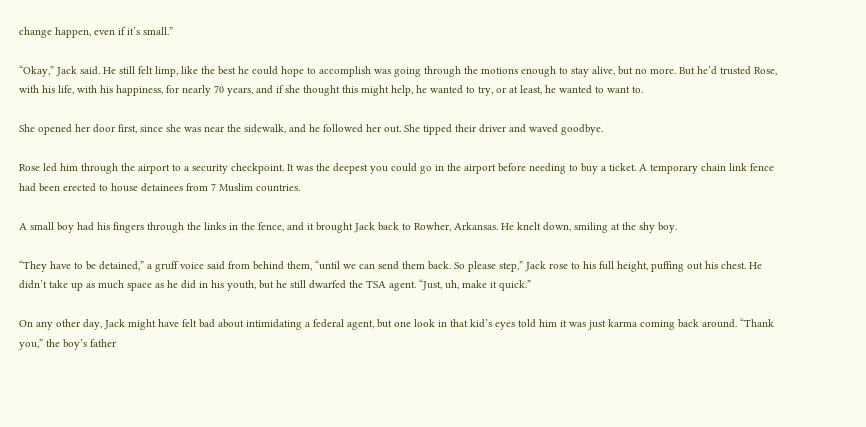change happen, even if it’s small.”

“Okay,” Jack said. He still felt limp, like the best he could hope to accomplish was going through the motions enough to stay alive, but no more. But he’d trusted Rose, with his life, with his happiness, for nearly 70 years, and if she thought this might help, he wanted to try, or at least, he wanted to want to.

She opened her door first, since she was near the sidewalk, and he followed her out. She tipped their driver and waved goodbye.

Rose led him through the airport to a security checkpoint. It was the deepest you could go in the airport before needing to buy a ticket. A temporary chain link fence had been erected to house detainees from 7 Muslim countries.

A small boy had his fingers through the links in the fence, and it brought Jack back to Rowher, Arkansas. He knelt down, smiling at the shy boy.

“They have to be detained,” a gruff voice said from behind them, “until we can send them back. So please step,” Jack rose to his full height, puffing out his chest. He didn’t take up as much space as he did in his youth, but he still dwarfed the TSA agent. “Just, uh, make it quick.”

On any other day, Jack might have felt bad about intimidating a federal agent, but one look in that kid’s eyes told him it was just karma coming back around. “Thank you,” the boy’s father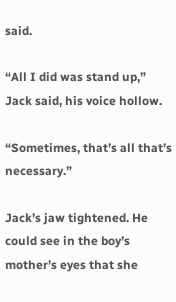said.

“All I did was stand up,” Jack said, his voice hollow.

“Sometimes, that’s all that’s necessary.”

Jack’s jaw tightened. He could see in the boy’s mother’s eyes that she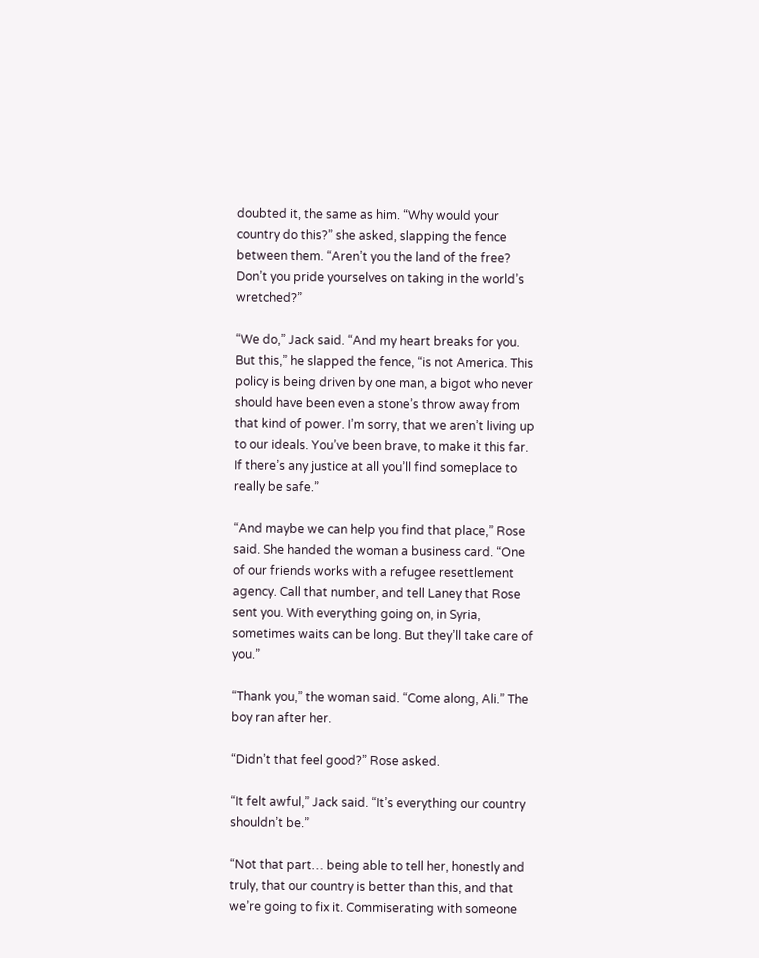doubted it, the same as him. “Why would your country do this?” she asked, slapping the fence between them. “Aren’t you the land of the free? Don’t you pride yourselves on taking in the world’s wretched?”

“We do,” Jack said. “And my heart breaks for you. But this,” he slapped the fence, “is not America. This policy is being driven by one man, a bigot who never should have been even a stone’s throw away from that kind of power. I’m sorry, that we aren’t living up to our ideals. You’ve been brave, to make it this far. If there’s any justice at all you’ll find someplace to really be safe.”

“And maybe we can help you find that place,” Rose said. She handed the woman a business card. “One of our friends works with a refugee resettlement agency. Call that number, and tell Laney that Rose sent you. With everything going on, in Syria, sometimes waits can be long. But they’ll take care of you.”

“Thank you,” the woman said. “Come along, Ali.” The boy ran after her.

“Didn’t that feel good?” Rose asked.

“It felt awful,” Jack said. “It’s everything our country shouldn’t be.”

“Not that part… being able to tell her, honestly and truly, that our country is better than this, and that we’re going to fix it. Commiserating with someone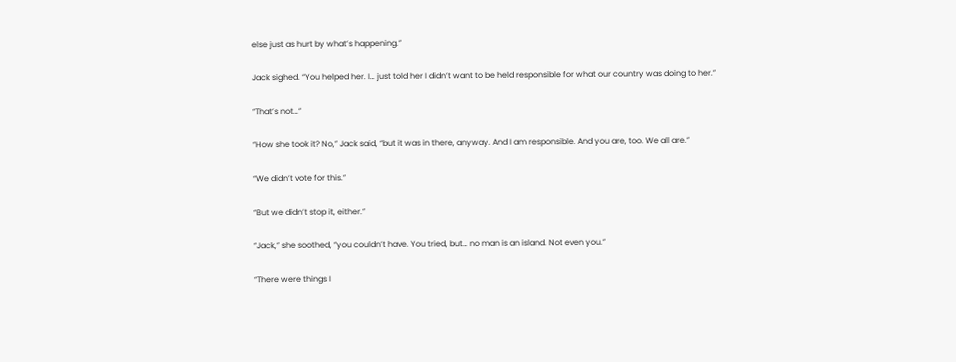else just as hurt by what’s happening.”

Jack sighed. “You helped her. I… just told her I didn’t want to be held responsible for what our country was doing to her.”

“That’s not…”

“How she took it? No,” Jack said, “but it was in there, anyway. And I am responsible. And you are, too. We all are.”

“We didn’t vote for this.”

“But we didn’t stop it, either.”

“Jack,” she soothed, “you couldn’t have. You tried, but… no man is an island. Not even you.”

“There were things I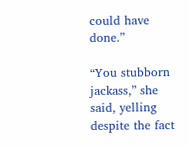could have done.”

“You stubborn jackass,” she said, yelling despite the fact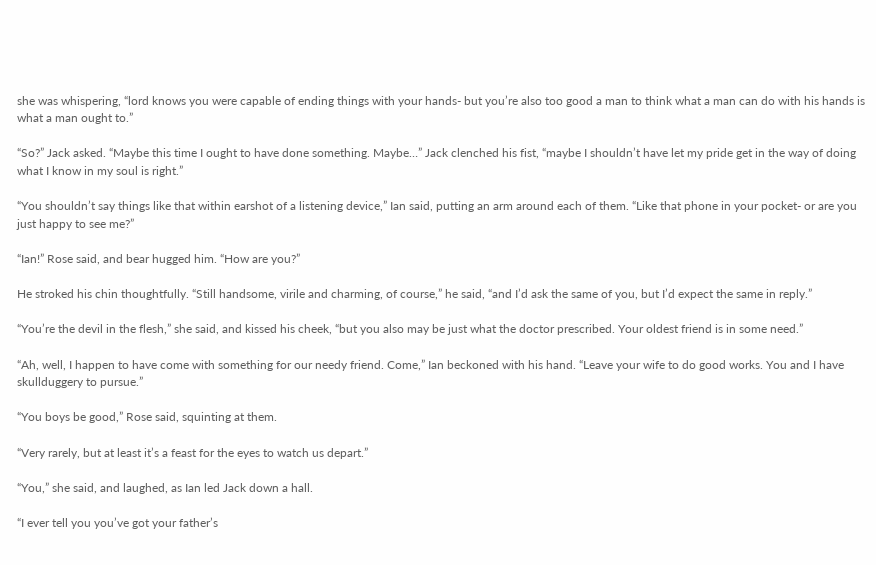she was whispering, “lord knows you were capable of ending things with your hands- but you’re also too good a man to think what a man can do with his hands is what a man ought to.”

“So?” Jack asked. “Maybe this time I ought to have done something. Maybe…” Jack clenched his fist, “maybe I shouldn’t have let my pride get in the way of doing what I know in my soul is right.”

“You shouldn’t say things like that within earshot of a listening device,” Ian said, putting an arm around each of them. “Like that phone in your pocket- or are you just happy to see me?”

“Ian!” Rose said, and bear hugged him. “How are you?”

He stroked his chin thoughtfully. “Still handsome, virile and charming, of course,” he said, “and I’d ask the same of you, but I’d expect the same in reply.”

“You’re the devil in the flesh,” she said, and kissed his cheek, “but you also may be just what the doctor prescribed. Your oldest friend is in some need.”

“Ah, well, I happen to have come with something for our needy friend. Come,” Ian beckoned with his hand. “Leave your wife to do good works. You and I have skullduggery to pursue.”

“You boys be good,” Rose said, squinting at them.

“Very rarely, but at least it’s a feast for the eyes to watch us depart.”

“You,” she said, and laughed, as Ian led Jack down a hall.

“I ever tell you you’ve got your father’s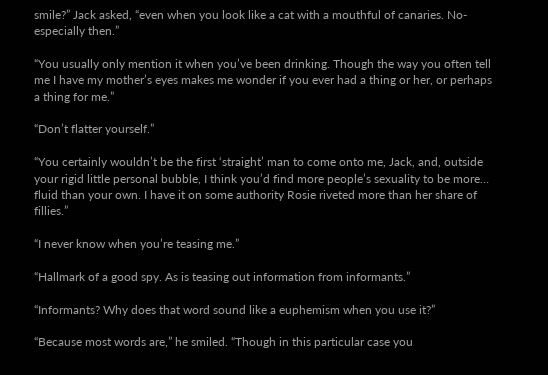smile?” Jack asked, “even when you look like a cat with a mouthful of canaries. No- especially then.”

“You usually only mention it when you’ve been drinking. Though the way you often tell me I have my mother’s eyes makes me wonder if you ever had a thing or her, or perhaps a thing for me.”

“Don’t flatter yourself.”

“You certainly wouldn’t be the first ‘straight’ man to come onto me, Jack, and, outside your rigid little personal bubble, I think you’d find more people’s sexuality to be more… fluid than your own. I have it on some authority Rosie riveted more than her share of fillies.”

“I never know when you’re teasing me.”

“Hallmark of a good spy. As is teasing out information from informants.”

“Informants? Why does that word sound like a euphemism when you use it?”

“Because most words are,” he smiled. “Though in this particular case you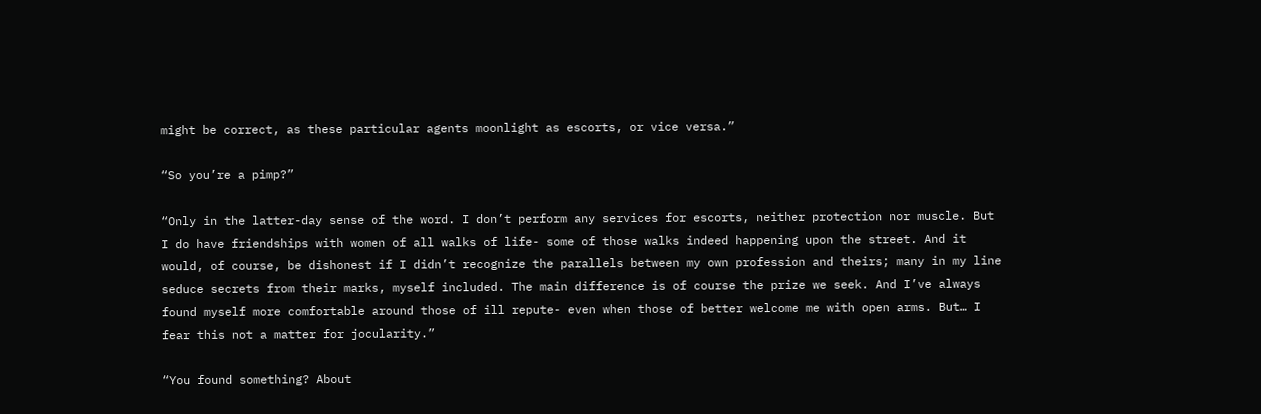might be correct, as these particular agents moonlight as escorts, or vice versa.”

“So you’re a pimp?”

“Only in the latter-day sense of the word. I don’t perform any services for escorts, neither protection nor muscle. But I do have friendships with women of all walks of life- some of those walks indeed happening upon the street. And it would, of course, be dishonest if I didn’t recognize the parallels between my own profession and theirs; many in my line seduce secrets from their marks, myself included. The main difference is of course the prize we seek. And I’ve always found myself more comfortable around those of ill repute- even when those of better welcome me with open arms. But… I fear this not a matter for jocularity.”

“You found something? About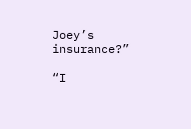Joey’s insurance?”

“I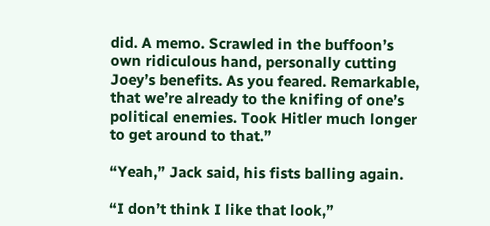did. A memo. Scrawled in the buffoon’s own ridiculous hand, personally cutting Joey’s benefits. As you feared. Remarkable, that we’re already to the knifing of one’s political enemies. Took Hitler much longer to get around to that.”

“Yeah,” Jack said, his fists balling again.

“I don’t think I like that look,”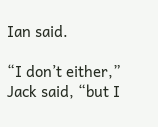Ian said.

“I don’t either,” Jack said, “but I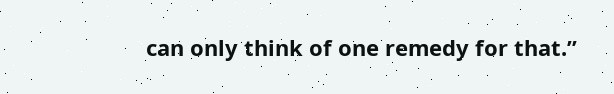can only think of one remedy for that.”